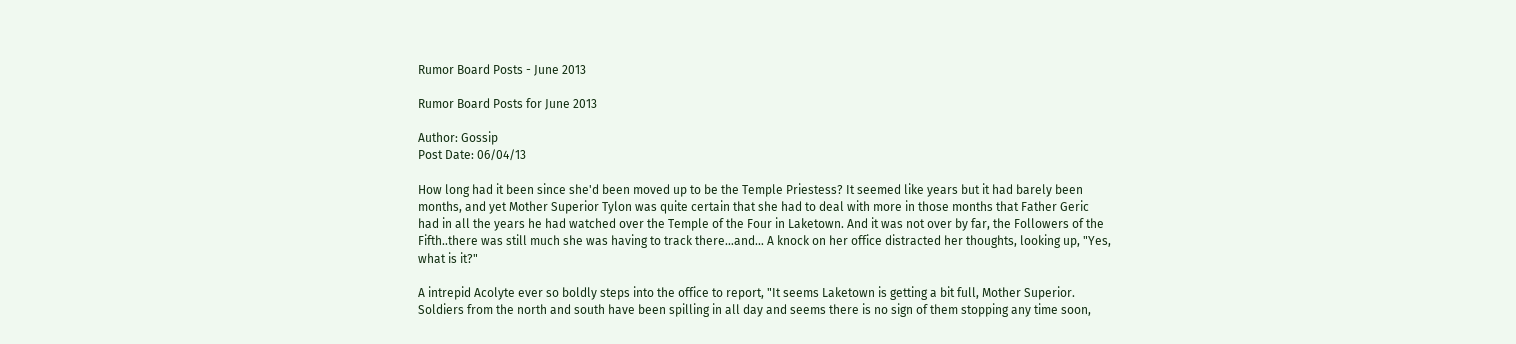Rumor Board Posts - June 2013

Rumor Board Posts for June 2013

Author: Gossip
Post Date: 06/04/13

How long had it been since she'd been moved up to be the Temple Priestess? It seemed like years but it had barely been months, and yet Mother Superior Tylon was quite certain that she had to deal with more in those months that Father Geric had in all the years he had watched over the Temple of the Four in Laketown. And it was not over by far, the Followers of the Fifth..there was still much she was having to track there…and… A knock on her office distracted her thoughts, looking up, "Yes, what is it?"

A intrepid Acolyte ever so boldly steps into the office to report, "It seems Laketown is getting a bit full, Mother Superior. Soldiers from the north and south have been spilling in all day and seems there is no sign of them stopping any time soon,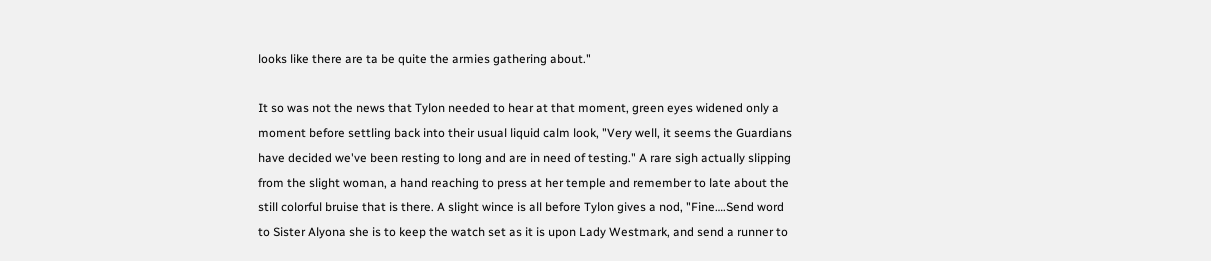looks like there are ta be quite the armies gathering about."

It so was not the news that Tylon needed to hear at that moment, green eyes widened only a moment before settling back into their usual liquid calm look, "Very well, it seems the Guardians have decided we've been resting to long and are in need of testing." A rare sigh actually slipping from the slight woman, a hand reaching to press at her temple and remember to late about the still colorful bruise that is there. A slight wince is all before Tylon gives a nod, "Fine….Send word to Sister Alyona she is to keep the watch set as it is upon Lady Westmark, and send a runner to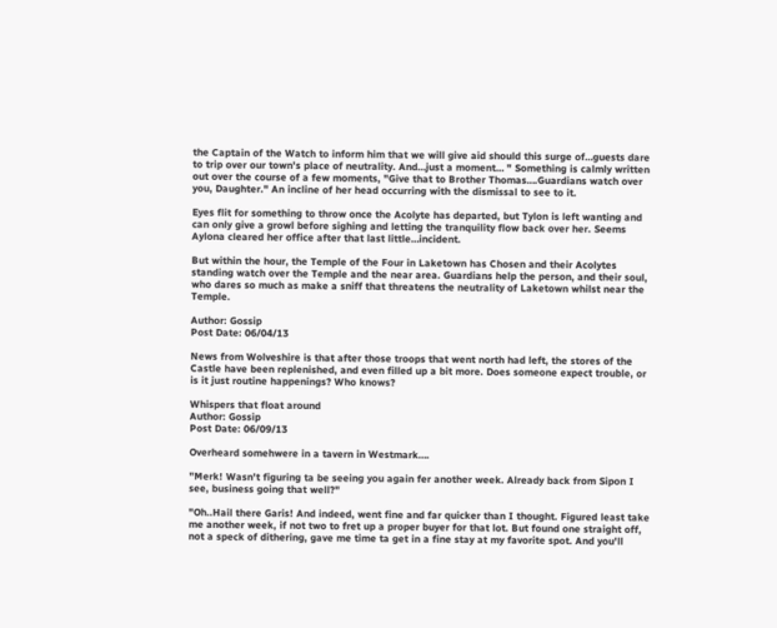the Captain of the Watch to inform him that we will give aid should this surge of…guests dare to trip over our town's place of neutrality. And…just a moment… " Something is calmly written out over the course of a few moments, "Give that to Brother Thomas….Guardians watch over you, Daughter." An incline of her head occurring with the dismissal to see to it.

Eyes flit for something to throw once the Acolyte has departed, but Tylon is left wanting and can only give a growl before sighing and letting the tranquility flow back over her. Seems Aylona cleared her office after that last little…incident.

But within the hour, the Temple of the Four in Laketown has Chosen and their Acolytes standing watch over the Temple and the near area. Guardians help the person, and their soul, who dares so much as make a sniff that threatens the neutrality of Laketown whilst near the Temple.

Author: Gossip
Post Date: 06/04/13

News from Wolveshire is that after those troops that went north had left, the stores of the Castle have been replenished, and even filled up a bit more. Does someone expect trouble, or is it just routine happenings? Who knows?

Whispers that float around
Author: Gossip
Post Date: 06/09/13

Overheard somehwere in a tavern in Westmark….

"Merk! Wasn't figuring ta be seeing you again fer another week. Already back from Sipon I see, business going that well?"

"Oh..Hail there Garis! And indeed, went fine and far quicker than I thought. Figured least take me another week, if not two to fret up a proper buyer for that lot. But found one straight off, not a speck of dithering, gave me time ta get in a fine stay at my favorite spot. And you'll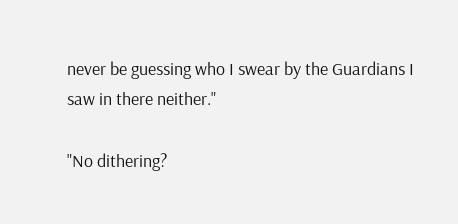never be guessing who I swear by the Guardians I saw in there neither."

"No dithering?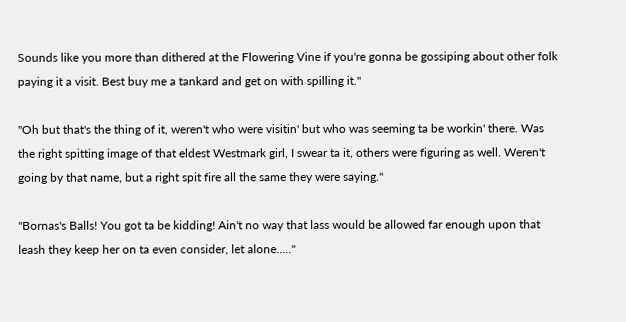Sounds like you more than dithered at the Flowering Vine if you're gonna be gossiping about other folk paying it a visit. Best buy me a tankard and get on with spilling it."

"Oh but that's the thing of it, weren't who were visitin' but who was seeming ta be workin' there. Was the right spitting image of that eldest Westmark girl, I swear ta it, others were figuring as well. Weren't going by that name, but a right spit fire all the same they were saying."

"Bornas's Balls! You got ta be kidding! Ain't no way that lass would be allowed far enough upon that leash they keep her on ta even consider, let alone….."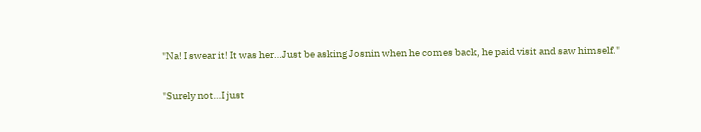"Na! I swear it! It was her…Just be asking Josnin when he comes back, he paid visit and saw himself."

"Surely not…I just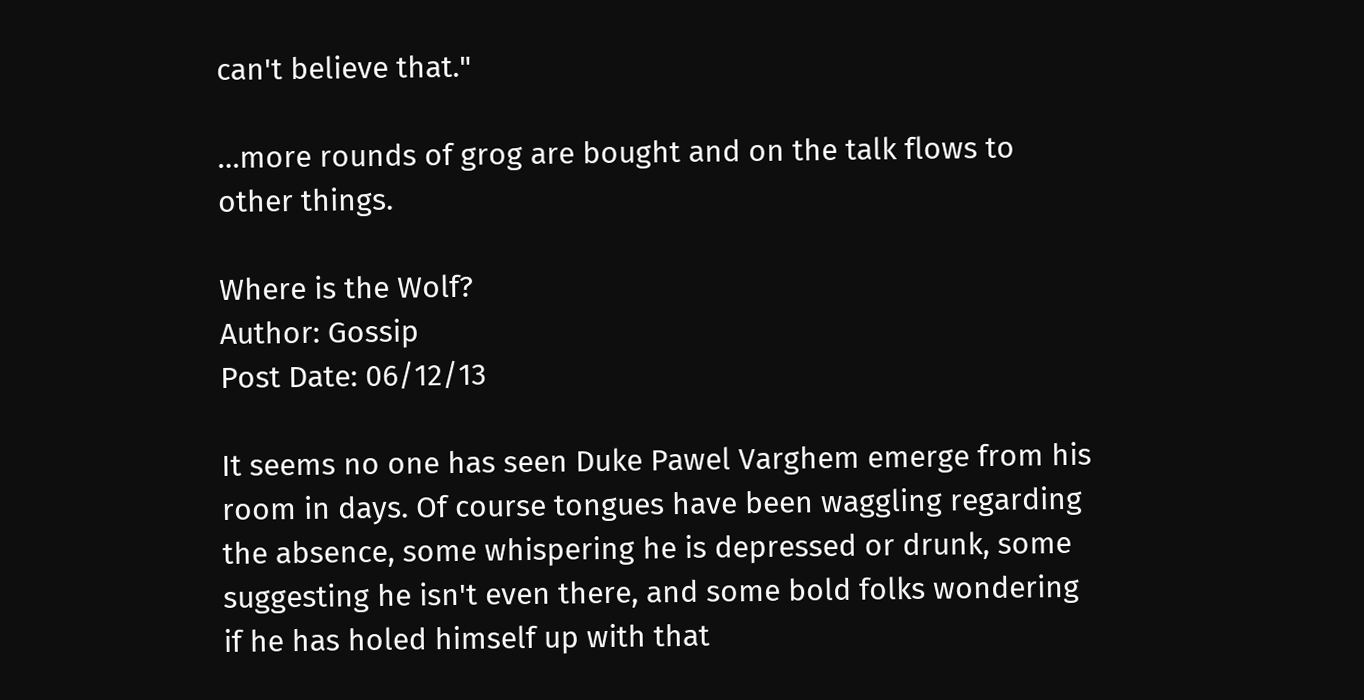can't believe that."

…more rounds of grog are bought and on the talk flows to other things.

Where is the Wolf?
Author: Gossip
Post Date: 06/12/13

It seems no one has seen Duke Pawel Varghem emerge from his room in days. Of course tongues have been waggling regarding the absence, some whispering he is depressed or drunk, some suggesting he isn't even there, and some bold folks wondering if he has holed himself up with that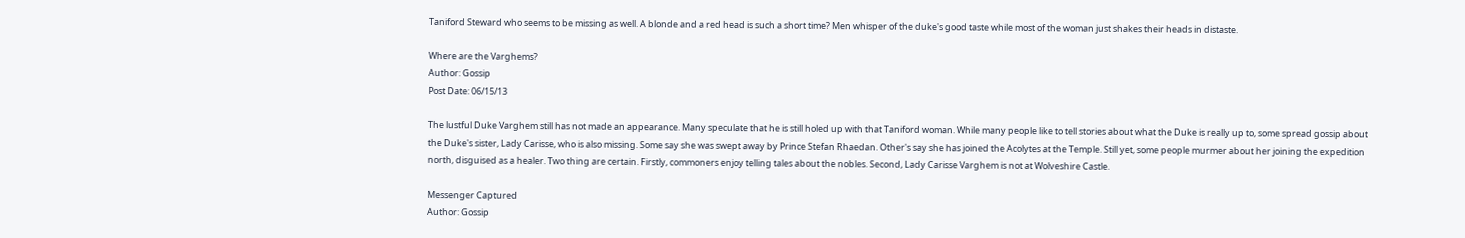Taniford Steward who seems to be missing as well. A blonde and a red head is such a short time? Men whisper of the duke's good taste while most of the woman just shakes their heads in distaste.

Where are the Varghems?
Author: Gossip
Post Date: 06/15/13

The lustful Duke Varghem still has not made an appearance. Many speculate that he is still holed up with that Taniford woman. While many people like to tell stories about what the Duke is really up to, some spread gossip about the Duke's sister, Lady Carisse, who is also missing. Some say she was swept away by Prince Stefan Rhaedan. Other's say she has joined the Acolytes at the Temple. Still yet, some people murmer about her joining the expedition north, disguised as a healer. Two thing are certain. Firstly, commoners enjoy telling tales about the nobles. Second, Lady Carisse Varghem is not at Wolveshire Castle.

Messenger Captured
Author: Gossip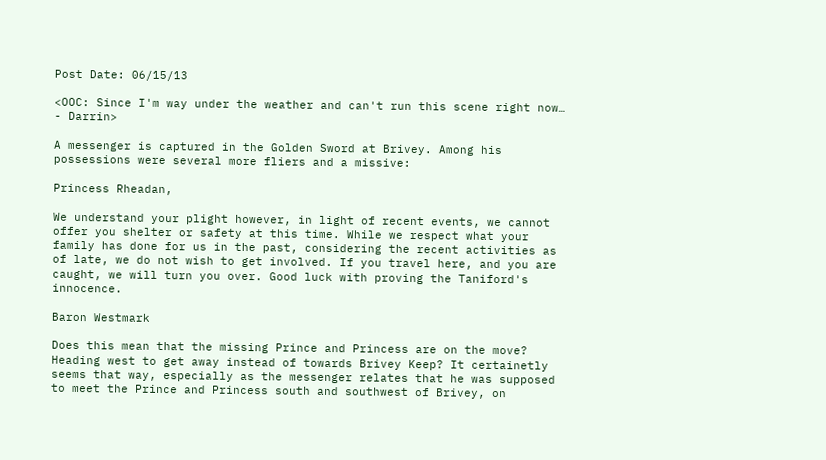Post Date: 06/15/13

<OOC: Since I'm way under the weather and can't run this scene right now… - Darrin>

A messenger is captured in the Golden Sword at Brivey. Among his possessions were several more fliers and a missive:

Princess Rheadan,

We understand your plight however, in light of recent events, we cannot offer you shelter or safety at this time. While we respect what your family has done for us in the past, considering the recent activities as of late, we do not wish to get involved. If you travel here, and you are caught, we will turn you over. Good luck with proving the Taniford's innocence.

Baron Westmark

Does this mean that the missing Prince and Princess are on the move? Heading west to get away instead of towards Brivey Keep? It certainetly seems that way, especially as the messenger relates that he was supposed to meet the Prince and Princess south and southwest of Brivey, on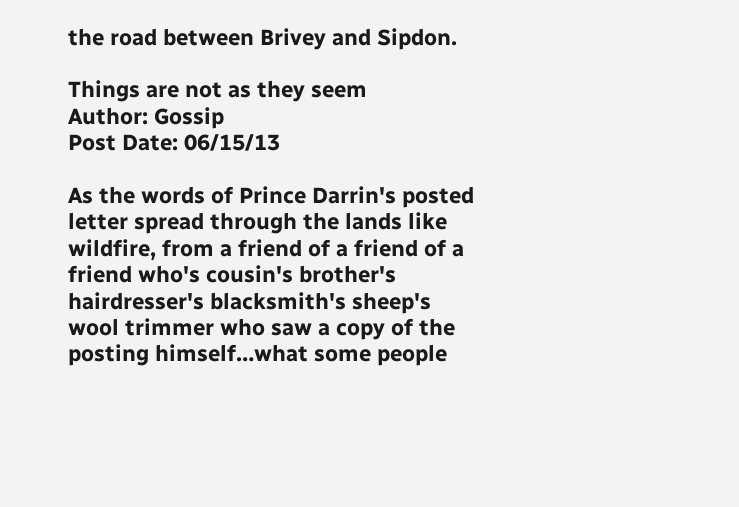the road between Brivey and Sipdon.

Things are not as they seem
Author: Gossip
Post Date: 06/15/13

As the words of Prince Darrin's posted letter spread through the lands like wildfire, from a friend of a friend of a friend who's cousin's brother's hairdresser's blacksmith's sheep's wool trimmer who saw a copy of the posting himself…what some people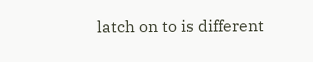latch on to is different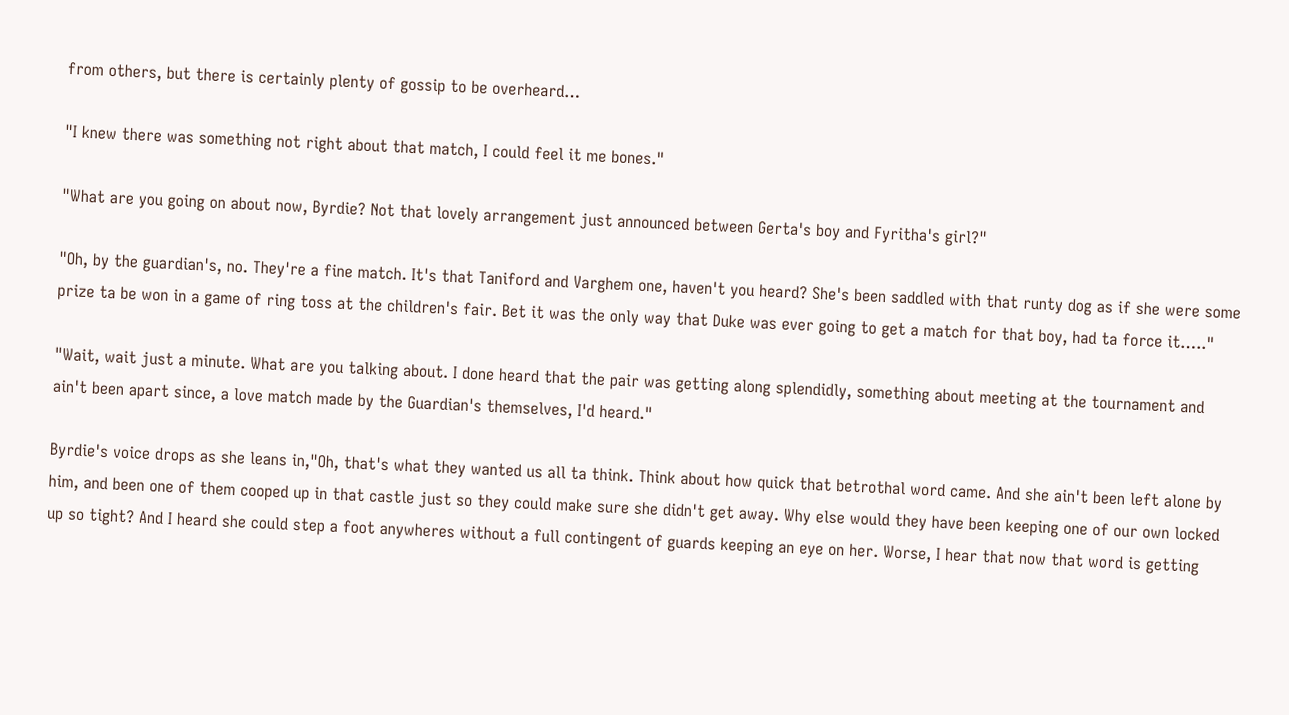from others, but there is certainly plenty of gossip to be overheard…

"I knew there was something not right about that match, I could feel it me bones."

"What are you going on about now, Byrdie? Not that lovely arrangement just announced between Gerta's boy and Fyritha's girl?"

"Oh, by the guardian's, no. They're a fine match. It's that Taniford and Varghem one, haven't you heard? She's been saddled with that runty dog as if she were some prize ta be won in a game of ring toss at the children's fair. Bet it was the only way that Duke was ever going to get a match for that boy, had ta force it….."

"Wait, wait just a minute. What are you talking about. I done heard that the pair was getting along splendidly, something about meeting at the tournament and ain't been apart since, a love match made by the Guardian's themselves, I'd heard."

Byrdie's voice drops as she leans in,"Oh, that's what they wanted us all ta think. Think about how quick that betrothal word came. And she ain't been left alone by him, and been one of them cooped up in that castle just so they could make sure she didn't get away. Why else would they have been keeping one of our own locked up so tight? And I heard she could step a foot anywheres without a full contingent of guards keeping an eye on her. Worse, I hear that now that word is getting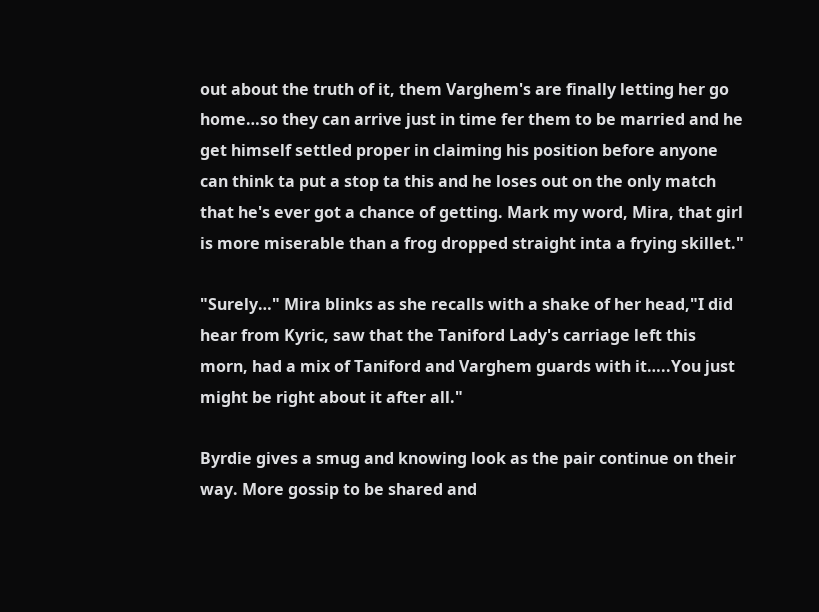out about the truth of it, them Varghem's are finally letting her go home…so they can arrive just in time fer them to be married and he get himself settled proper in claiming his position before anyone can think ta put a stop ta this and he loses out on the only match that he's ever got a chance of getting. Mark my word, Mira, that girl is more miserable than a frog dropped straight inta a frying skillet."

"Surely…" Mira blinks as she recalls with a shake of her head,"I did hear from Kyric, saw that the Taniford Lady's carriage left this morn, had a mix of Taniford and Varghem guards with it…..You just might be right about it after all."

Byrdie gives a smug and knowing look as the pair continue on their way. More gossip to be shared and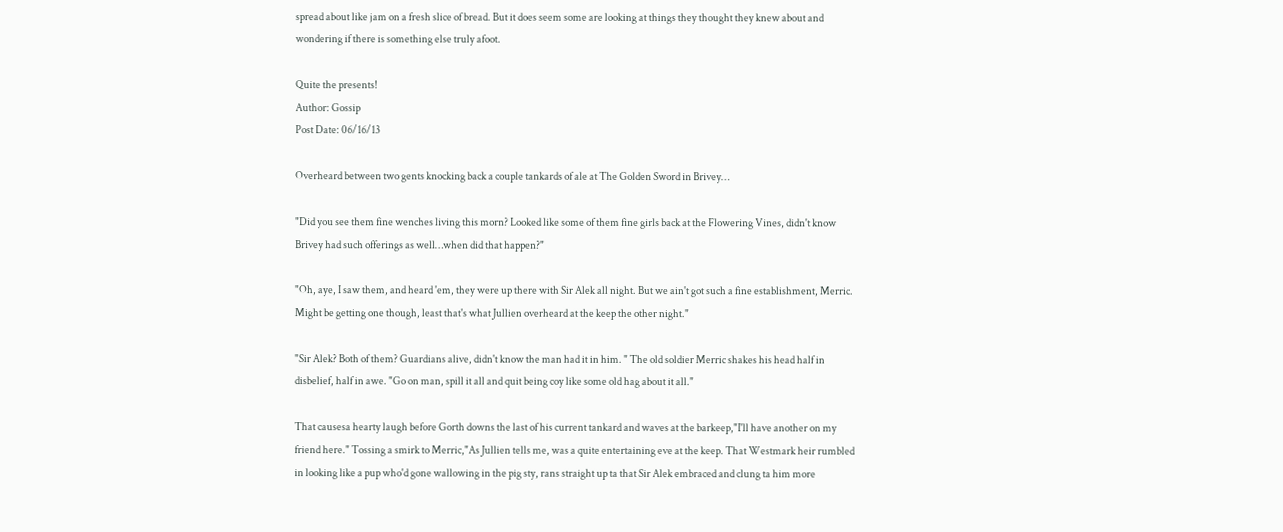spread about like jam on a fresh slice of bread. But it does seem some are looking at things they thought they knew about and wondering if there is something else truly afoot.

Quite the presents!
Author: Gossip
Post Date: 06/16/13

Overheard between two gents knocking back a couple tankards of ale at The Golden Sword in Brivey…

"Did you see them fine wenches living this morn? Looked like some of them fine girls back at the Flowering Vines, didn't know Brivey had such offerings as well…when did that happen?"

"Oh, aye, I saw them, and heard 'em, they were up there with Sir Alek all night. But we ain't got such a fine establishment, Merric. Might be getting one though, least that's what Jullien overheard at the keep the other night."

"Sir Alek? Both of them? Guardians alive, didn't know the man had it in him. " The old soldier Merric shakes his head half in disbelief, half in awe. "Go on man, spill it all and quit being coy like some old hag about it all."

That causesa hearty laugh before Gorth downs the last of his current tankard and waves at the barkeep,"I'll have another on my friend here." Tossing a smirk to Merric,"As Jullien tells me, was a quite entertaining eve at the keep. That Westmark heir rumbled in looking like a pup who'd gone wallowing in the pig sty, rans straight up ta that Sir Alek embraced and clung ta him more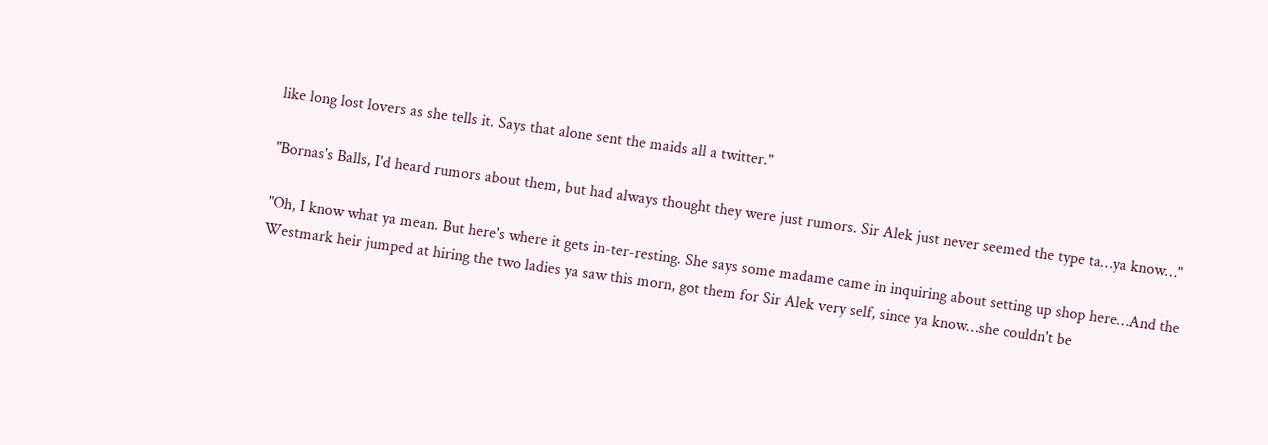like long lost lovers as she tells it. Says that alone sent the maids all a twitter."

"Bornas's Balls, I'd heard rumors about them, but had always thought they were just rumors. Sir Alek just never seemed the type ta…ya know…"

"Oh, I know what ya mean. But here's where it gets in-ter-resting. She says some madame came in inquiring about setting up shop here…And the Westmark heir jumped at hiring the two ladies ya saw this morn, got them for Sir Alek very self, since ya know…she couldn't be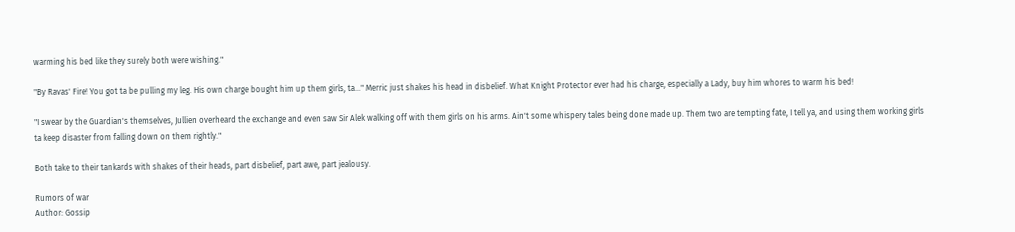warming his bed like they surely both were wishing."

"By Ravas' Fire! You got ta be pulling my leg. His own charge bought him up them girls, ta…" Merric just shakes his head in disbelief. What Knight Protector ever had his charge, especially a Lady, buy him whores to warm his bed!

"I swear by the Guardian's themselves, Jullien overheard the exchange and even saw Sir Alek walking off with them girls on his arms. Ain't some whispery tales being done made up. Them two are tempting fate, I tell ya, and using them working girls ta keep disaster from falling down on them rightly."

Both take to their tankards with shakes of their heads, part disbelief, part awe, part jealousy.

Rumors of war
Author: Gossip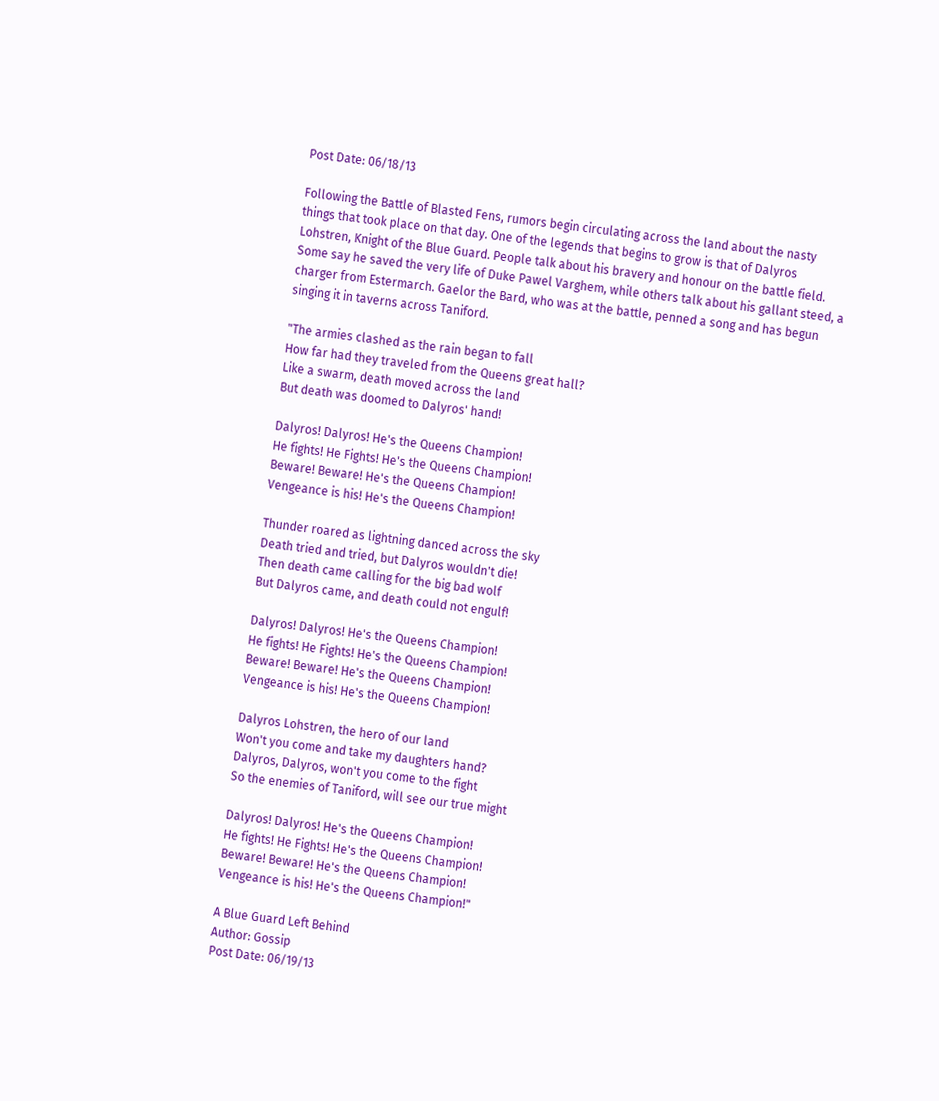Post Date: 06/18/13

Following the Battle of Blasted Fens, rumors begin circulating across the land about the nasty things that took place on that day. One of the legends that begins to grow is that of Dalyros Lohstren, Knight of the Blue Guard. People talk about his bravery and honour on the battle field. Some say he saved the very life of Duke Pawel Varghem, while others talk about his gallant steed, a charger from Estermarch. Gaelor the Bard, who was at the battle, penned a song and has begun singing it in taverns across Taniford.

"The armies clashed as the rain began to fall
How far had they traveled from the Queens great hall?
Like a swarm, death moved across the land
But death was doomed to Dalyros' hand!

Dalyros! Dalyros! He's the Queens Champion!
He fights! He Fights! He's the Queens Champion!
Beware! Beware! He's the Queens Champion!
Vengeance is his! He's the Queens Champion!

Thunder roared as lightning danced across the sky
Death tried and tried, but Dalyros wouldn't die!
Then death came calling for the big bad wolf
But Dalyros came, and death could not engulf!

Dalyros! Dalyros! He's the Queens Champion!
He fights! He Fights! He's the Queens Champion!
Beware! Beware! He's the Queens Champion!
Vengeance is his! He's the Queens Champion!

Dalyros Lohstren, the hero of our land
Won't you come and take my daughters hand?
Dalyros, Dalyros, won't you come to the fight
So the enemies of Taniford, will see our true might

Dalyros! Dalyros! He's the Queens Champion!
He fights! He Fights! He's the Queens Champion!
Beware! Beware! He's the Queens Champion!
Vengeance is his! He's the Queens Champion!"

A Blue Guard Left Behind
Author: Gossip
Post Date: 06/19/13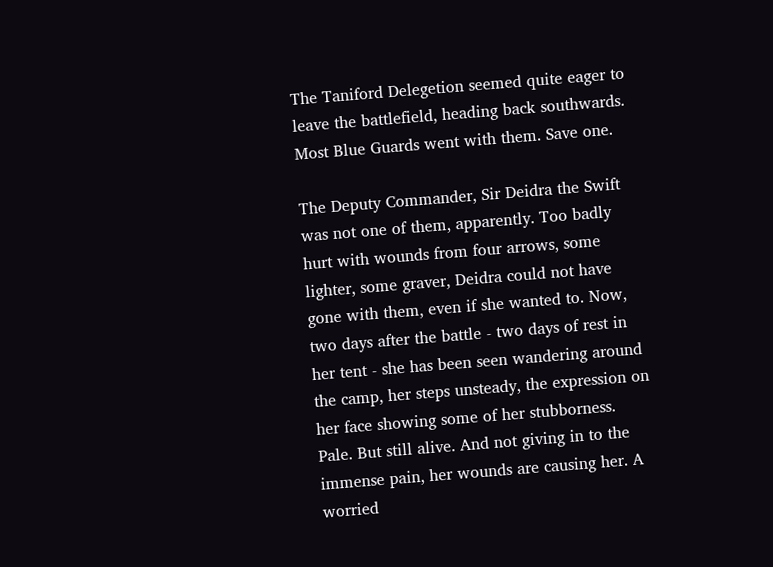The Taniford Delegetion seemed quite eager to leave the battlefield, heading back southwards. Most Blue Guards went with them. Save one.

The Deputy Commander, Sir Deidra the Swift was not one of them, apparently. Too badly hurt with wounds from four arrows, some lighter, some graver, Deidra could not have gone with them, even if she wanted to. Now, two days after the battle - two days of rest in her tent - she has been seen wandering around the camp, her steps unsteady, the expression on her face showing some of her stubborness. Pale. But still alive. And not giving in to the immense pain, her wounds are causing her. A worried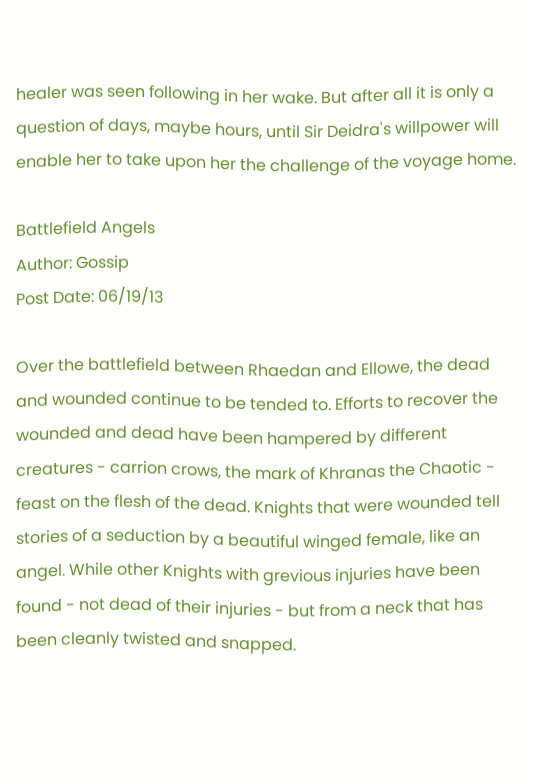healer was seen following in her wake. But after all it is only a question of days, maybe hours, until Sir Deidra's willpower will enable her to take upon her the challenge of the voyage home.

Battlefield Angels
Author: Gossip
Post Date: 06/19/13

Over the battlefield between Rhaedan and Ellowe, the dead and wounded continue to be tended to. Efforts to recover the wounded and dead have been hampered by different creatures - carrion crows, the mark of Khranas the Chaotic - feast on the flesh of the dead. Knights that were wounded tell stories of a seduction by a beautiful winged female, like an angel. While other Knights with grevious injuries have been found - not dead of their injuries - but from a neck that has been cleanly twisted and snapped.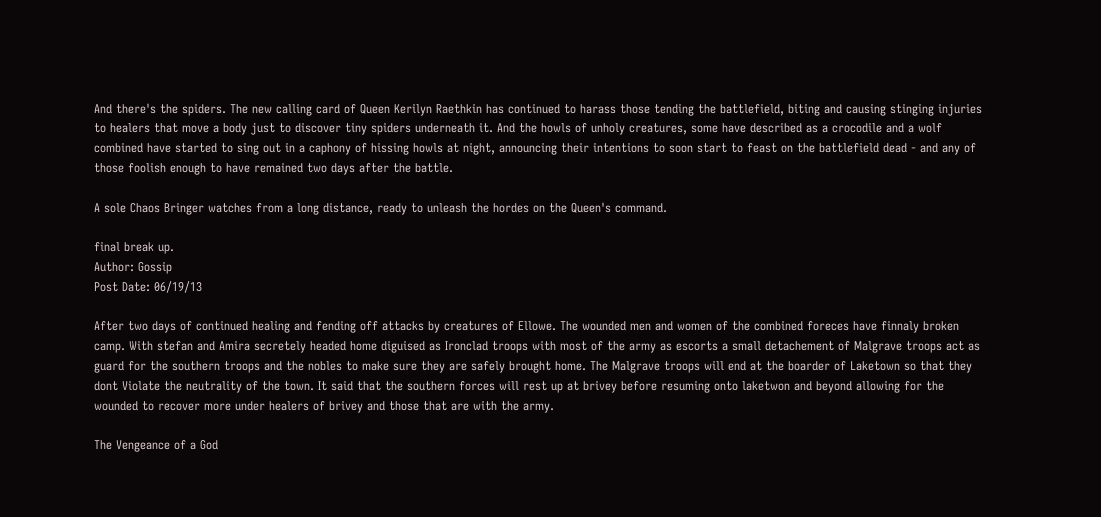And there's the spiders. The new calling card of Queen Kerilyn Raethkin has continued to harass those tending the battlefield, biting and causing stinging injuries to healers that move a body just to discover tiny spiders underneath it. And the howls of unholy creatures, some have described as a crocodile and a wolf combined have started to sing out in a caphony of hissing howls at night, announcing their intentions to soon start to feast on the battlefield dead - and any of those foolish enough to have remained two days after the battle.

A sole Chaos Bringer watches from a long distance, ready to unleash the hordes on the Queen's command.

final break up.
Author: Gossip
Post Date: 06/19/13

After two days of continued healing and fending off attacks by creatures of Ellowe. The wounded men and women of the combined foreces have finnaly broken camp. With stefan and Amira secretely headed home diguised as Ironclad troops with most of the army as escorts a small detachement of Malgrave troops act as guard for the southern troops and the nobles to make sure they are safely brought home. The Malgrave troops will end at the boarder of Laketown so that they dont Violate the neutrality of the town. It said that the southern forces will rest up at brivey before resuming onto laketwon and beyond allowing for the wounded to recover more under healers of brivey and those that are with the army.

The Vengeance of a God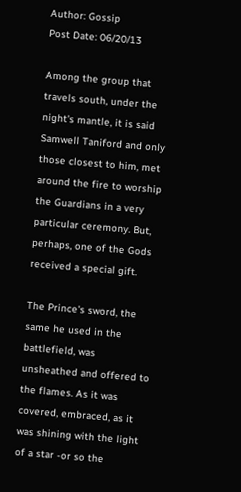Author: Gossip
Post Date: 06/20/13

Among the group that travels south, under the night's mantle, it is said Samwell Taniford and only those closest to him, met around the fire to worship the Guardians in a very particular ceremony. But, perhaps, one of the Gods received a special gift.

The Prince's sword, the same he used in the battlefield, was unsheathed and offered to the flames. As it was covered, embraced, as it was shining with the light of a star -or so the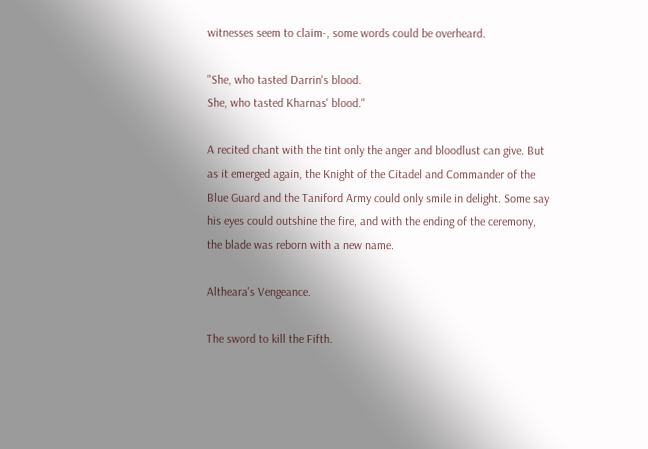witnesses seem to claim-, some words could be overheard.

"She, who tasted Darrin's blood.
She, who tasted Kharnas' blood."

A recited chant with the tint only the anger and bloodlust can give. But as it emerged again, the Knight of the Citadel and Commander of the Blue Guard and the Taniford Army could only smile in delight. Some say his eyes could outshine the fire, and with the ending of the ceremony, the blade was reborn with a new name.

Altheara's Vengeance.

The sword to kill the Fifth.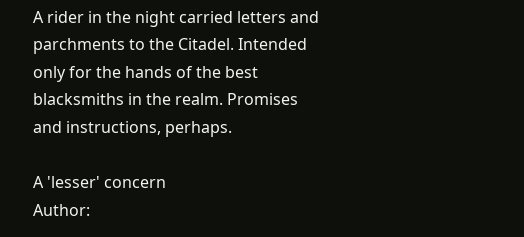A rider in the night carried letters and parchments to the Citadel. Intended only for the hands of the best blacksmiths in the realm. Promises and instructions, perhaps.

A 'lesser' concern
Author: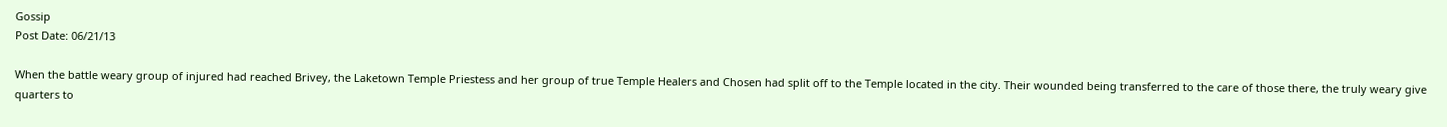Gossip
Post Date: 06/21/13

When the battle weary group of injured had reached Brivey, the Laketown Temple Priestess and her group of true Temple Healers and Chosen had split off to the Temple located in the city. Their wounded being transferred to the care of those there, the truly weary give quarters to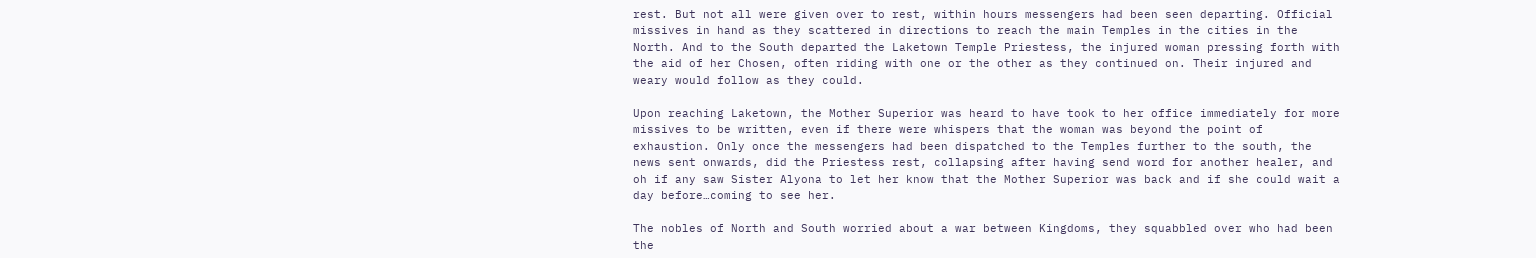rest. But not all were given over to rest, within hours messengers had been seen departing. Official missives in hand as they scattered in directions to reach the main Temples in the cities in the North. And to the South departed the Laketown Temple Priestess, the injured woman pressing forth with the aid of her Chosen, often riding with one or the other as they continued on. Their injured and weary would follow as they could.

Upon reaching Laketown, the Mother Superior was heard to have took to her office immediately for more missives to be written, even if there were whispers that the woman was beyond the point of exhaustion. Only once the messengers had been dispatched to the Temples further to the south, the news sent onwards, did the Priestess rest, collapsing after having send word for another healer, and oh if any saw Sister Alyona to let her know that the Mother Superior was back and if she could wait a day before…coming to see her.

The nobles of North and South worried about a war between Kingdoms, they squabbled over who had been the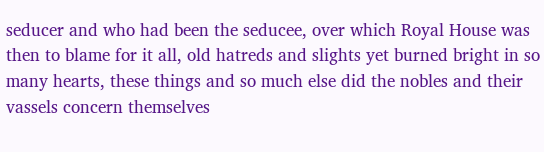seducer and who had been the seducee, over which Royal House was then to blame for it all, old hatreds and slights yet burned bright in so many hearts, these things and so much else did the nobles and their vassels concern themselves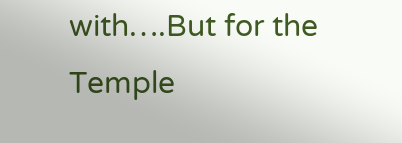with….But for the Temple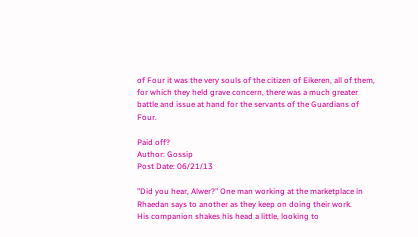of Four it was the very souls of the citizen of Eikeren, all of them, for which they held grave concern, there was a much greater battle and issue at hand for the servants of the Guardians of Four.

Paid off?
Author: Gossip
Post Date: 06/21/13

"Did you hear, Alwer?" One man working at the marketplace in Rhaedan says to another as they keep on doing their work.
His companion shakes his head a little, looking to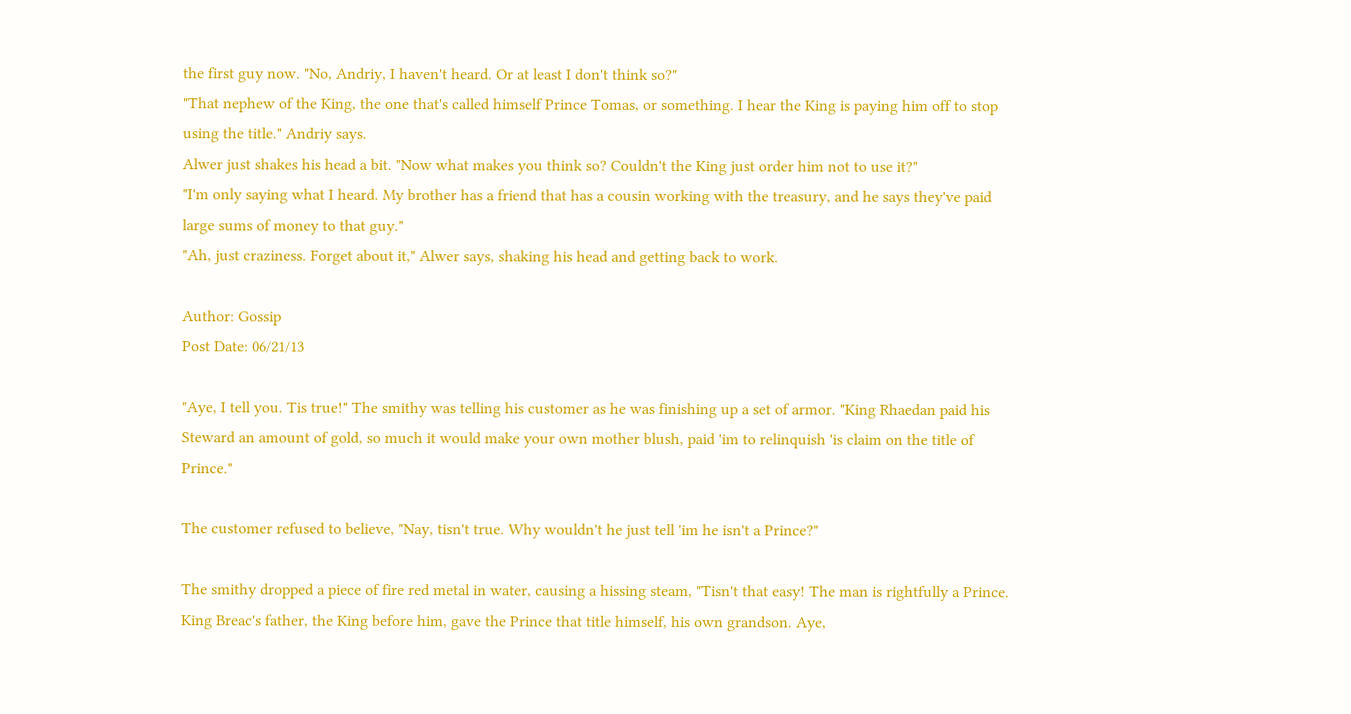the first guy now. "No, Andriy, I haven't heard. Or at least I don't think so?"
"That nephew of the King, the one that's called himself Prince Tomas, or something. I hear the King is paying him off to stop using the title." Andriy says.
Alwer just shakes his head a bit. "Now what makes you think so? Couldn't the King just order him not to use it?"
"I'm only saying what I heard. My brother has a friend that has a cousin working with the treasury, and he says they've paid large sums of money to that guy."
"Ah, just craziness. Forget about it," Alwer says, shaking his head and getting back to work.

Author: Gossip
Post Date: 06/21/13

"Aye, I tell you. Tis true!" The smithy was telling his customer as he was finishing up a set of armor. "King Rhaedan paid his Steward an amount of gold, so much it would make your own mother blush, paid 'im to relinquish 'is claim on the title of Prince."

The customer refused to believe, "Nay, tisn't true. Why wouldn't he just tell 'im he isn't a Prince?"

The smithy dropped a piece of fire red metal in water, causing a hissing steam, "Tisn't that easy! The man is rightfully a Prince. King Breac's father, the King before him, gave the Prince that title himself, his own grandson. Aye,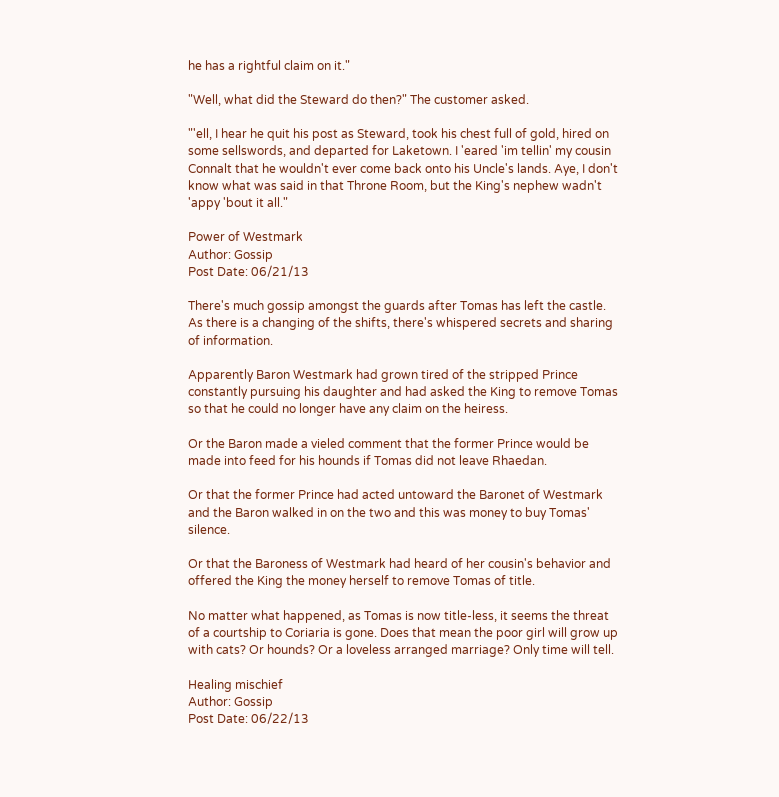he has a rightful claim on it."

"Well, what did the Steward do then?" The customer asked.

"'ell, I hear he quit his post as Steward, took his chest full of gold, hired on some sellswords, and departed for Laketown. I 'eared 'im tellin' my cousin Connalt that he wouldn't ever come back onto his Uncle's lands. Aye, I don't know what was said in that Throne Room, but the King's nephew wadn't 'appy 'bout it all."

Power of Westmark
Author: Gossip
Post Date: 06/21/13

There's much gossip amongst the guards after Tomas has left the castle. As there is a changing of the shifts, there's whispered secrets and sharing of information.

Apparently Baron Westmark had grown tired of the stripped Prince constantly pursuing his daughter and had asked the King to remove Tomas so that he could no longer have any claim on the heiress.

Or the Baron made a vieled comment that the former Prince would be made into feed for his hounds if Tomas did not leave Rhaedan.

Or that the former Prince had acted untoward the Baronet of Westmark and the Baron walked in on the two and this was money to buy Tomas' silence.

Or that the Baroness of Westmark had heard of her cousin's behavior and offered the King the money herself to remove Tomas of title.

No matter what happened, as Tomas is now title-less, it seems the threat of a courtship to Coriaria is gone. Does that mean the poor girl will grow up with cats? Or hounds? Or a loveless arranged marriage? Only time will tell.

Healing mischief
Author: Gossip
Post Date: 06/22/13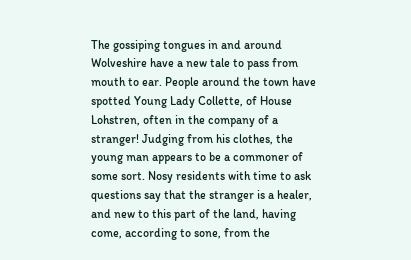The gossiping tongues in and around Wolveshire have a new tale to pass from mouth to ear. People around the town have spotted Young Lady Collette, of House Lohstren, often in the company of a stranger! Judging from his clothes, the young man appears to be a commoner of some sort. Nosy residents with time to ask questions say that the stranger is a healer, and new to this part of the land, having come, according to sone, from the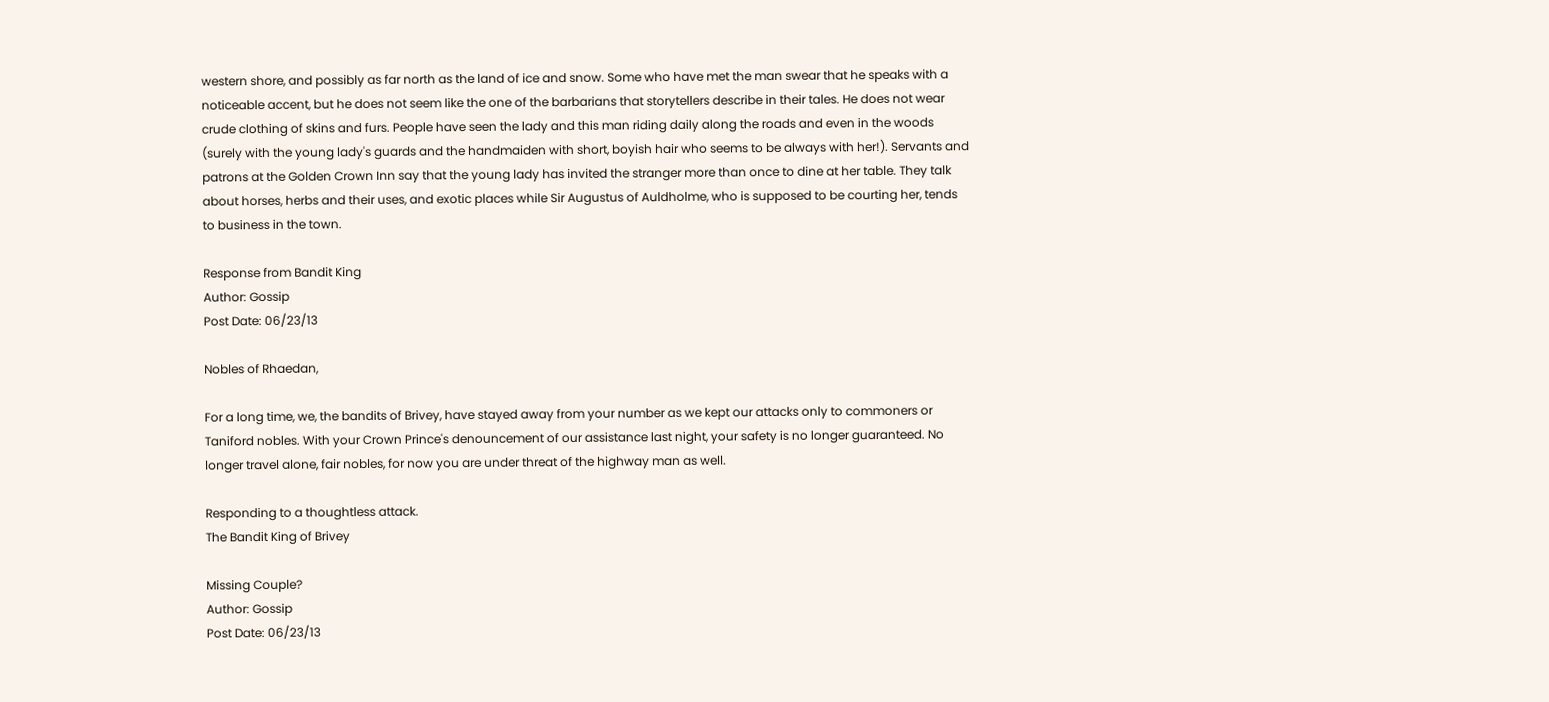western shore, and possibly as far north as the land of ice and snow. Some who have met the man swear that he speaks with a noticeable accent, but he does not seem like the one of the barbarians that storytellers describe in their tales. He does not wear crude clothing of skins and furs. People have seen the lady and this man riding daily along the roads and even in the woods (surely with the young lady's guards and the handmaiden with short, boyish hair who seems to be always with her!). Servants and patrons at the Golden Crown Inn say that the young lady has invited the stranger more than once to dine at her table. They talk about horses, herbs and their uses, and exotic places while Sir Augustus of Auldholme, who is supposed to be courting her, tends to business in the town.

Response from Bandit King
Author: Gossip
Post Date: 06/23/13

Nobles of Rhaedan,

For a long time, we, the bandits of Brivey, have stayed away from your number as we kept our attacks only to commoners or Taniford nobles. With your Crown Prince's denouncement of our assistance last night, your safety is no longer guaranteed. No longer travel alone, fair nobles, for now you are under threat of the highway man as well.

Responding to a thoughtless attack.
The Bandit King of Brivey

Missing Couple?
Author: Gossip
Post Date: 06/23/13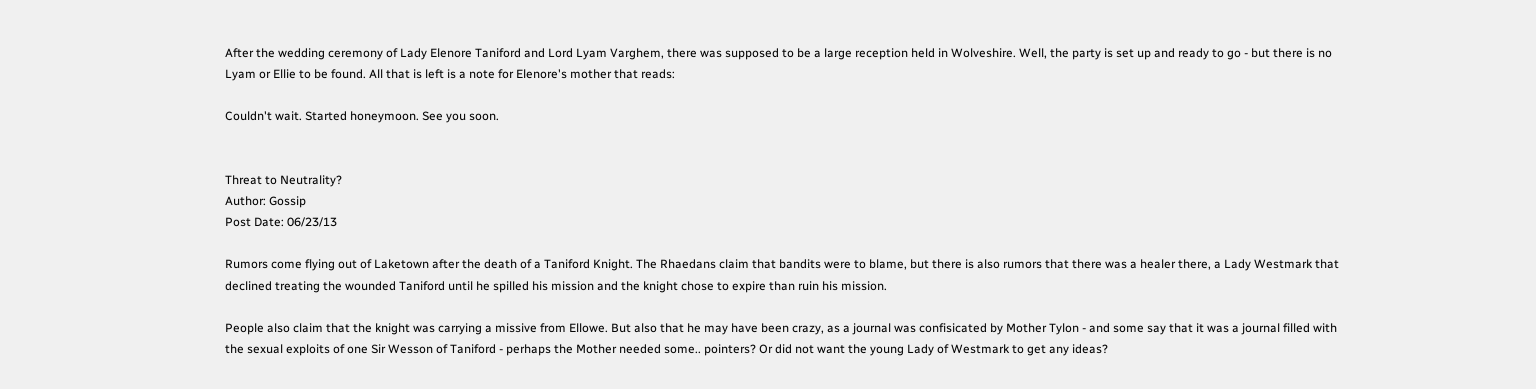After the wedding ceremony of Lady Elenore Taniford and Lord Lyam Varghem, there was supposed to be a large reception held in Wolveshire. Well, the party is set up and ready to go - but there is no Lyam or Ellie to be found. All that is left is a note for Elenore's mother that reads:

Couldn't wait. Started honeymoon. See you soon.


Threat to Neutrality?
Author: Gossip
Post Date: 06/23/13

Rumors come flying out of Laketown after the death of a Taniford Knight. The Rhaedans claim that bandits were to blame, but there is also rumors that there was a healer there, a Lady Westmark that declined treating the wounded Taniford until he spilled his mission and the knight chose to expire than ruin his mission.

People also claim that the knight was carrying a missive from Ellowe. But also that he may have been crazy, as a journal was confisicated by Mother Tylon - and some say that it was a journal filled with the sexual exploits of one Sir Wesson of Taniford - perhaps the Mother needed some.. pointers? Or did not want the young Lady of Westmark to get any ideas?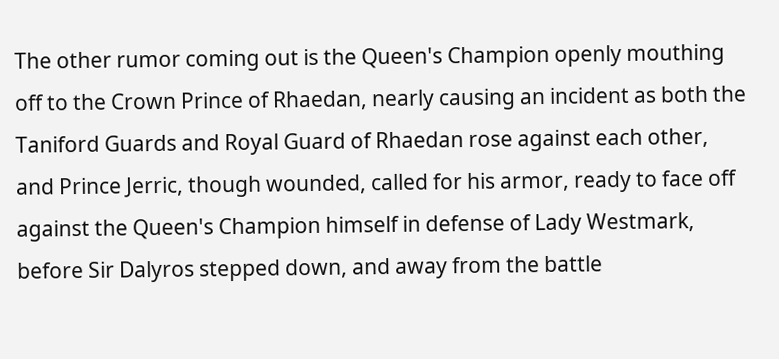The other rumor coming out is the Queen's Champion openly mouthing off to the Crown Prince of Rhaedan, nearly causing an incident as both the Taniford Guards and Royal Guard of Rhaedan rose against each other, and Prince Jerric, though wounded, called for his armor, ready to face off against the Queen's Champion himself in defense of Lady Westmark, before Sir Dalyros stepped down, and away from the battle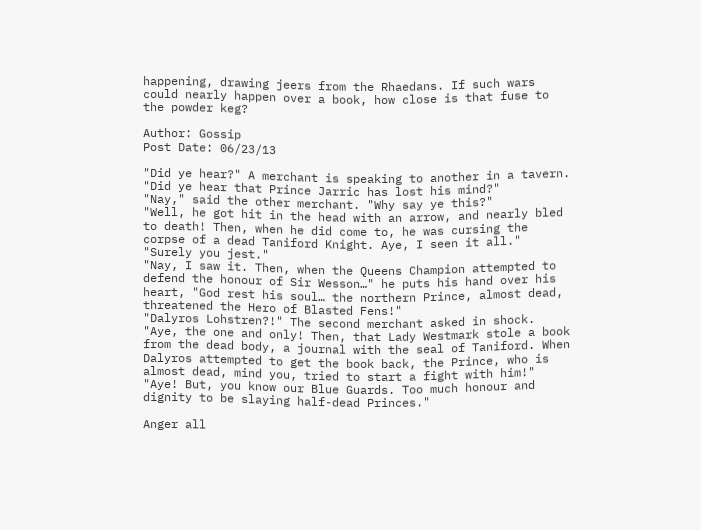happening, drawing jeers from the Rhaedans. If such wars could nearly happen over a book, how close is that fuse to the powder keg?

Author: Gossip
Post Date: 06/23/13

"Did ye hear?" A merchant is speaking to another in a tavern. "Did ye hear that Prince Jarric has lost his mind?"
"Nay," said the other merchant. "Why say ye this?"
"Well, he got hit in the head with an arrow, and nearly bled to death! Then, when he did come to, he was cursing the corpse of a dead Taniford Knight. Aye, I seen it all."
"Surely you jest."
"Nay, I saw it. Then, when the Queens Champion attempted to defend the honour of Sir Wesson…" he puts his hand over his heart, "God rest his soul… the northern Prince, almost dead, threatened the Hero of Blasted Fens!"
"Dalyros Lohstren?!" The second merchant asked in shock.
"Aye, the one and only! Then, that Lady Westmark stole a book from the dead body, a journal with the seal of Taniford. When Dalyros attempted to get the book back, the Prince, who is almost dead, mind you, tried to start a fight with him!"
"Aye! But, you know our Blue Guards. Too much honour and dignity to be slaying half-dead Princes."

Anger all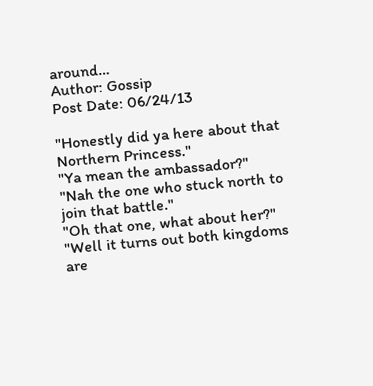around…
Author: Gossip
Post Date: 06/24/13

"Honestly did ya here about that Northern Princess."
"Ya mean the ambassador?"
"Nah the one who stuck north to join that battle."
"Oh that one, what about her?"
"Well it turns out both kingdoms are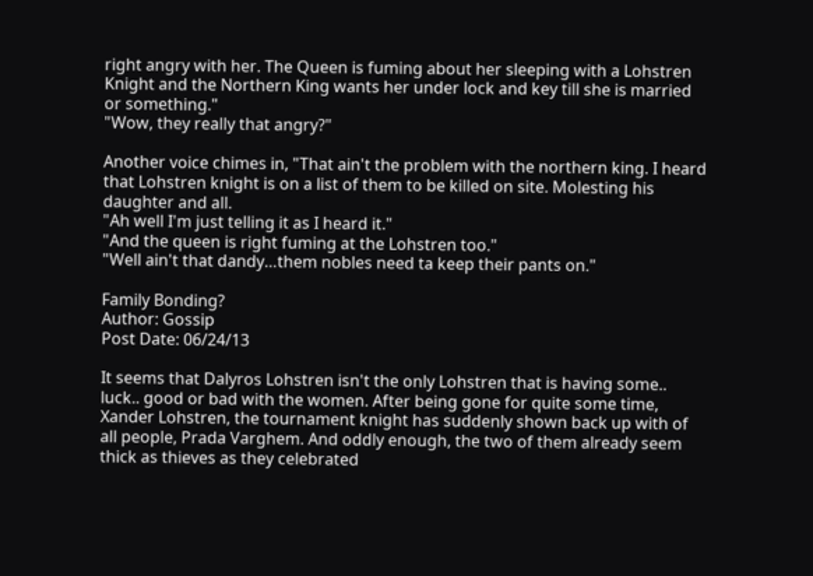right angry with her. The Queen is fuming about her sleeping with a Lohstren Knight and the Northern King wants her under lock and key till she is married or something."
"Wow, they really that angry?"

Another voice chimes in, "That ain't the problem with the northern king. I heard that Lohstren knight is on a list of them to be killed on site. Molesting his daughter and all.
"Ah well I'm just telling it as I heard it."
"And the queen is right fuming at the Lohstren too."
"Well ain't that dandy…them nobles need ta keep their pants on."

Family Bonding?
Author: Gossip
Post Date: 06/24/13

It seems that Dalyros Lohstren isn't the only Lohstren that is having some.. luck.. good or bad with the women. After being gone for quite some time, Xander Lohstren, the tournament knight has suddenly shown back up with of all people, Prada Varghem. And oddly enough, the two of them already seem thick as thieves as they celebrated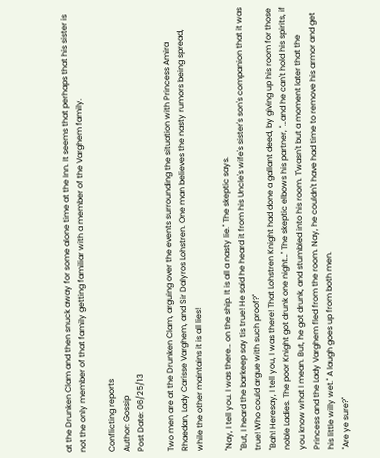at the Drunken Clam and then snuck away for some alone time at the Inn. It seems that perhaps that his sister is not the only member of that family getting familiar with a member of the Varghem family.

Conflicting reports
Author: Gossip
Post Date: 06/25/13

Two men are at the Drunken Clam, arguing over the events surrounding the situation with Princess Amira Rhaedan, Lady Carisse Varghem, and Sir Dalyros Lohstren. One man believes the nasty rumors being spread, while the other maintains it is all lies!

"Nay, I tell you. I was there… on the ship. It is all a nasty lie." The skeptic says.
"But, I heard the barkeep say tis true! He said he heard it from his Uncle's wife's sister's son's companion that it was true! Who could argue with such proof?"
"Bah! Heresay, I tell you, I was there! That Lohstren Knight had done a gallant deed, by giving up his room for those noble Ladies. The poor Knight got drunk one night…" The skeptic elbows his partner, "…and he can't hold his spirits, if you know what I mean. But, he got drunk, and stumbled into his room. T'wasn't but a moment later that the Princess and the Lady Varghem fled from the room. Nay, he couldn't have had time to remove his armor and get his little willy wet." A laugh goes up from both men.
"Are ye sure?"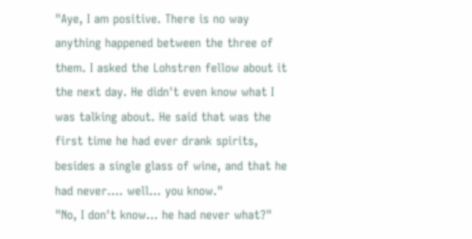"Aye, I am positive. There is no way anything happened between the three of them. I asked the Lohstren fellow about it the next day. He didn't even know what I was talking about. He said that was the first time he had ever drank spirits, besides a single glass of wine, and that he had never…. well… you know."
"No, I don't know… he had never what?"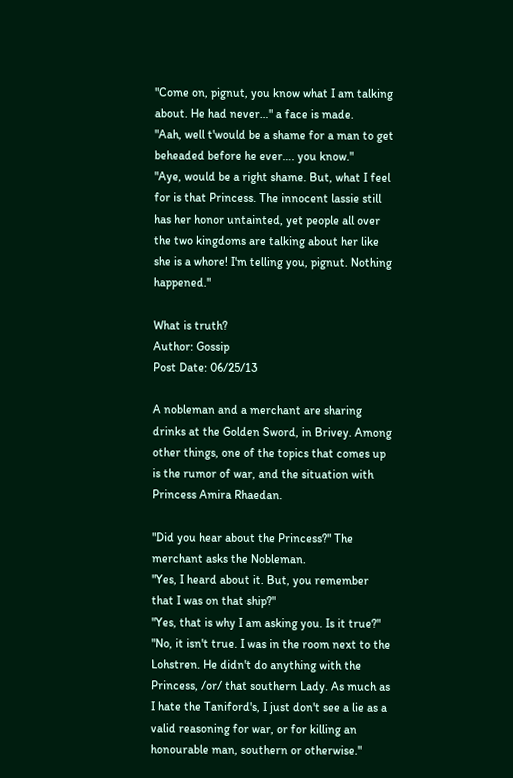"Come on, pignut, you know what I am talking about. He had never…" a face is made.
"Aah, well t'would be a shame for a man to get beheaded before he ever…. you know."
"Aye, would be a right shame. But, what I feel for is that Princess. The innocent lassie still has her honor untainted, yet people all over the two kingdoms are talking about her like she is a whore! I'm telling you, pignut. Nothing happened."

What is truth?
Author: Gossip
Post Date: 06/25/13

A nobleman and a merchant are sharing drinks at the Golden Sword, in Brivey. Among other things, one of the topics that comes up is the rumor of war, and the situation with Princess Amira Rhaedan.

"Did you hear about the Princess?" The merchant asks the Nobleman.
"Yes, I heard about it. But, you remember that I was on that ship?"
"Yes, that is why I am asking you. Is it true?"
"No, it isn't true. I was in the room next to the Lohstren. He didn't do anything with the Princess, /or/ that southern Lady. As much as I hate the Taniford's, I just don't see a lie as a valid reasoning for war, or for killing an honourable man, southern or otherwise."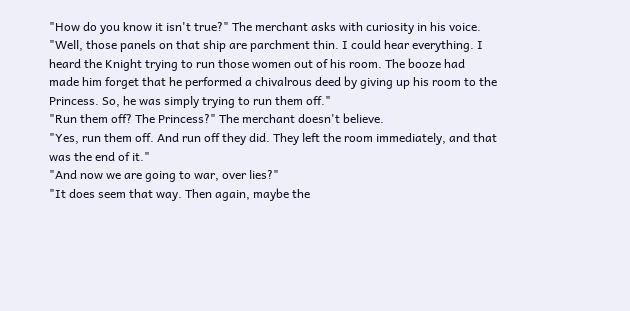"How do you know it isn't true?" The merchant asks with curiosity in his voice.
"Well, those panels on that ship are parchment thin. I could hear everything. I heard the Knight trying to run those women out of his room. The booze had made him forget that he performed a chivalrous deed by giving up his room to the Princess. So, he was simply trying to run them off."
"Run them off? The Princess?" The merchant doesn't believe.
"Yes, run them off. And run off they did. They left the room immediately, and that was the end of it."
"And now we are going to war, over lies?"
"It does seem that way. Then again, maybe the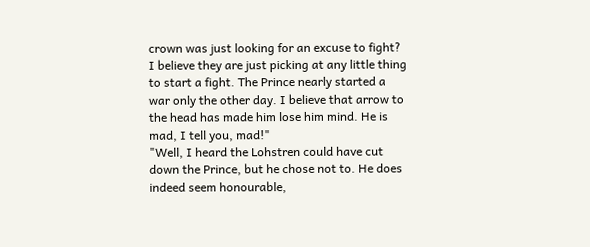crown was just looking for an excuse to fight? I believe they are just picking at any little thing to start a fight. The Prince nearly started a war only the other day. I believe that arrow to the head has made him lose him mind. He is mad, I tell you, mad!"
"Well, I heard the Lohstren could have cut down the Prince, but he chose not to. He does indeed seem honourable,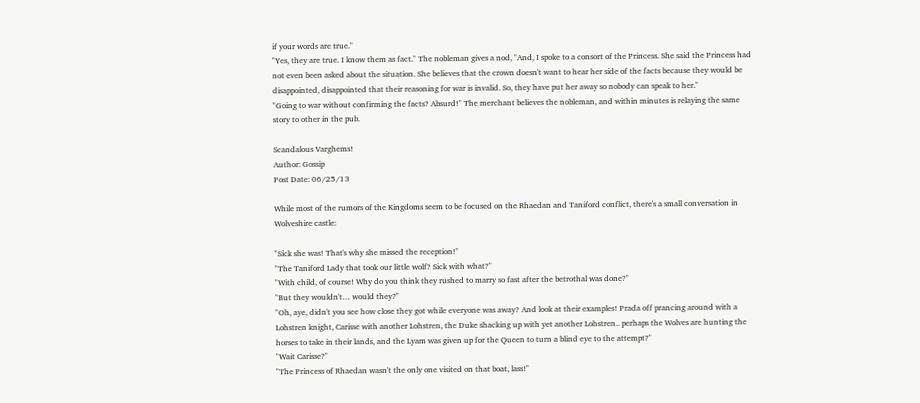if your words are true."
"Yes, they are true. I know them as fact." The nobleman gives a nod, "And, I spoke to a consort of the Princess. She said the Princess had not even been asked about the situation. She believes that the crown doesn't want to hear her side of the facts because they would be disappointed, disappointed that their reasoning for war is invalid. So, they have put her away so nobody can speak to her."
"Going to war without confirming the facts? Absurd!" The merchant believes the nobleman, and within minutes is relaying the same story to other in the pub.

Scandalous Varghems!
Author: Gossip
Post Date: 06/25/13

While most of the rumors of the Kingdoms seem to be focused on the Rhaedan and Taniford conflict, there's a small conversation in Wolveshire castle:

"Sick she was! That's why she missed the reception!"
"The Taniford Lady that took our little wolf? Sick with what?"
"With child, of course! Why do you think they rushed to marry so fast after the betrothal was done?"
"But they wouldn't… would they?"
"Oh, aye, didn't you see how close they got while everyone was away? And look at their examples! Prada off prancing around with a Lohstren knight, Carisse with another Lohstren, the Duke shacking up with yet another Lohstren.. perhaps the Wolves are hunting the horses to take in their lands, and the Lyam was given up for the Queen to turn a blind eye to the attempt?"
"Wait Carisse?"
"The Princess of Rhaedan wasn't the only one visited on that boat, lass!"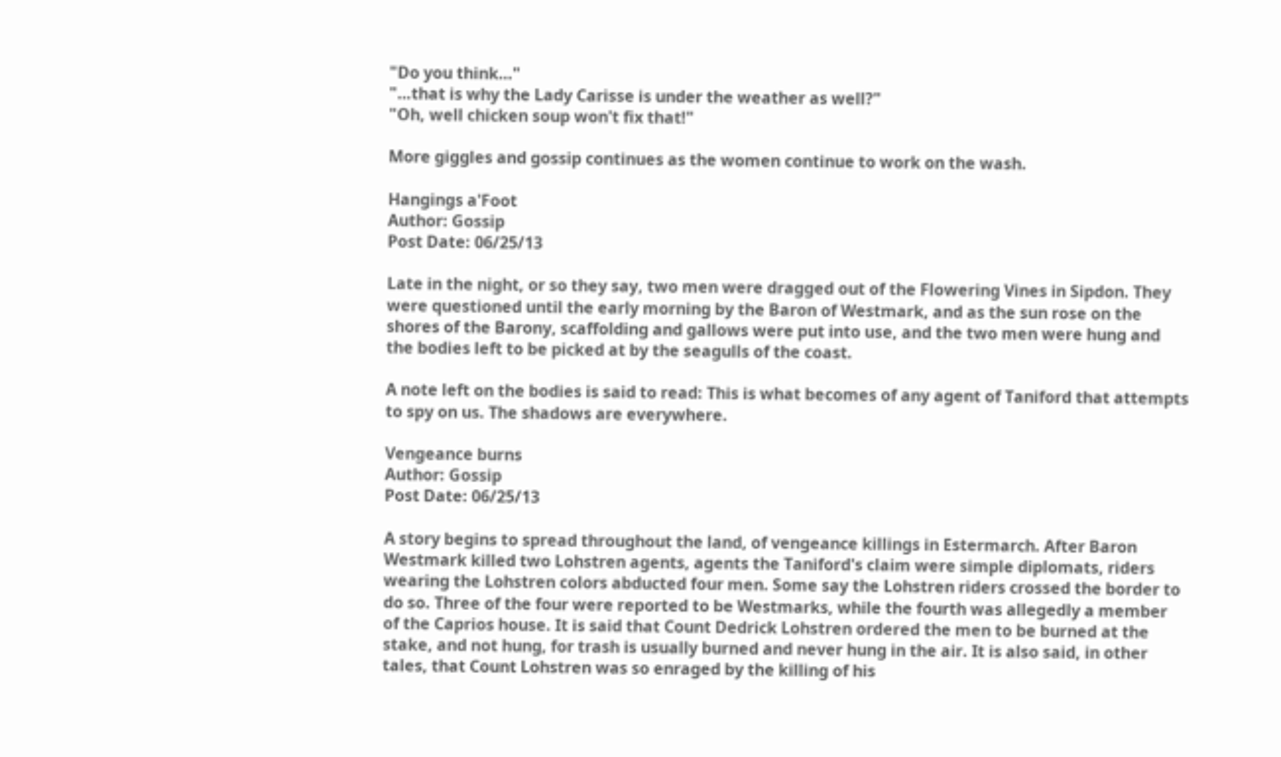"Do you think…"
"…that is why the Lady Carisse is under the weather as well?"
"Oh, well chicken soup won't fix that!"

More giggles and gossip continues as the women continue to work on the wash.

Hangings a'Foot
Author: Gossip
Post Date: 06/25/13

Late in the night, or so they say, two men were dragged out of the Flowering Vines in Sipdon. They were questioned until the early morning by the Baron of Westmark, and as the sun rose on the shores of the Barony, scaffolding and gallows were put into use, and the two men were hung and the bodies left to be picked at by the seagulls of the coast.

A note left on the bodies is said to read: This is what becomes of any agent of Taniford that attempts to spy on us. The shadows are everywhere.

Vengeance burns
Author: Gossip
Post Date: 06/25/13

A story begins to spread throughout the land, of vengeance killings in Estermarch. After Baron Westmark killed two Lohstren agents, agents the Taniford's claim were simple diplomats, riders wearing the Lohstren colors abducted four men. Some say the Lohstren riders crossed the border to do so. Three of the four were reported to be Westmarks, while the fourth was allegedly a member of the Caprios house. It is said that Count Dedrick Lohstren ordered the men to be burned at the stake, and not hung, for trash is usually burned and never hung in the air. It is also said, in other tales, that Count Lohstren was so enraged by the killing of his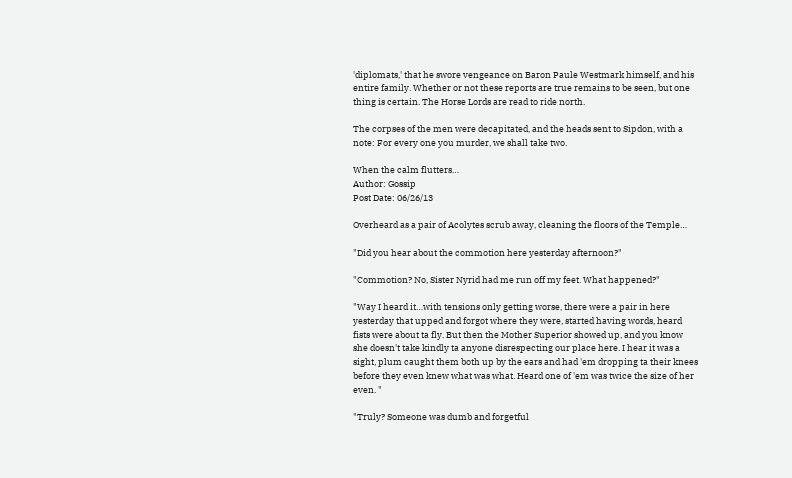'diplomats,' that he swore vengeance on Baron Paule Westmark himself, and his entire family. Whether or not these reports are true remains to be seen, but one thing is certain. The Horse Lords are read to ride north.

The corpses of the men were decapitated, and the heads sent to Sipdon, with a note: For every one you murder, we shall take two.

When the calm flutters…
Author: Gossip
Post Date: 06/26/13

Overheard as a pair of Acolytes scrub away, cleaning the floors of the Temple…

"Did you hear about the commotion here yesterday afternoon?"

"Commotion? No, Sister Nyrid had me run off my feet. What happened?"

"Way I heard it…with tensions only getting worse, there were a pair in here yesterday that upped and forgot where they were, started having words, heard fists were about ta fly. But then the Mother Superior showed up, and you know she doesn't take kindly ta anyone disrespecting our place here. I hear it was a sight, plum caught them both up by the ears and had 'em dropping ta their knees before they even knew what was what. Heard one of 'em was twice the size of her even. "

"Truly? Someone was dumb and forgetful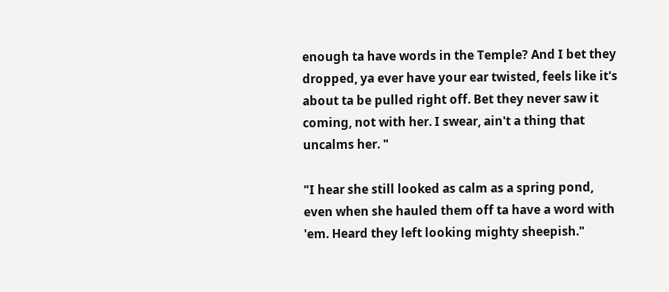enough ta have words in the Temple? And I bet they dropped, ya ever have your ear twisted, feels like it's about ta be pulled right off. Bet they never saw it coming, not with her. I swear, ain't a thing that uncalms her. "

"I hear she still looked as calm as a spring pond, even when she hauled them off ta have a word with 'em. Heard they left looking mighty sheepish."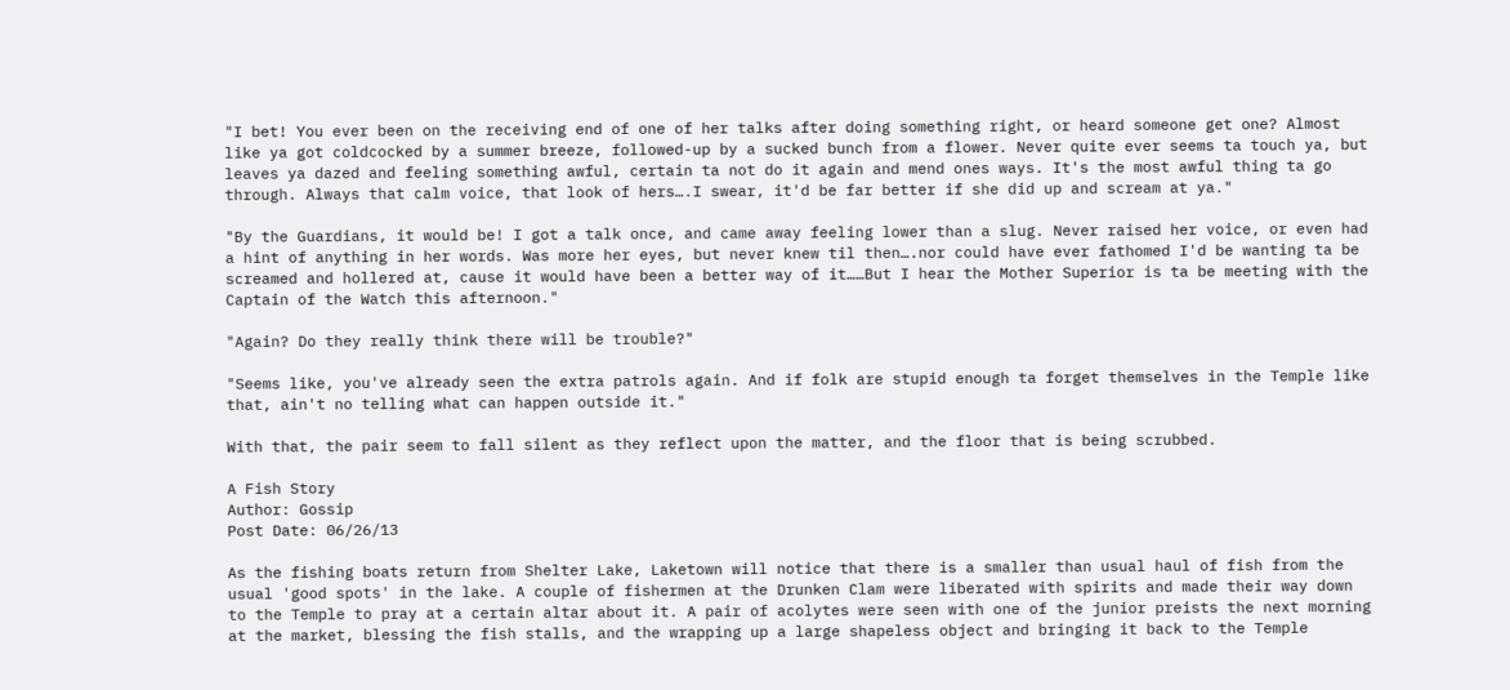"I bet! You ever been on the receiving end of one of her talks after doing something right, or heard someone get one? Almost like ya got coldcocked by a summer breeze, followed-up by a sucked bunch from a flower. Never quite ever seems ta touch ya, but leaves ya dazed and feeling something awful, certain ta not do it again and mend ones ways. It's the most awful thing ta go through. Always that calm voice, that look of hers….I swear, it'd be far better if she did up and scream at ya."

"By the Guardians, it would be! I got a talk once, and came away feeling lower than a slug. Never raised her voice, or even had a hint of anything in her words. Was more her eyes, but never knew til then….nor could have ever fathomed I'd be wanting ta be screamed and hollered at, cause it would have been a better way of it……But I hear the Mother Superior is ta be meeting with the Captain of the Watch this afternoon."

"Again? Do they really think there will be trouble?"

"Seems like, you've already seen the extra patrols again. And if folk are stupid enough ta forget themselves in the Temple like that, ain't no telling what can happen outside it."

With that, the pair seem to fall silent as they reflect upon the matter, and the floor that is being scrubbed.

A Fish Story
Author: Gossip
Post Date: 06/26/13

As the fishing boats return from Shelter Lake, Laketown will notice that there is a smaller than usual haul of fish from the usual 'good spots' in the lake. A couple of fishermen at the Drunken Clam were liberated with spirits and made their way down to the Temple to pray at a certain altar about it. A pair of acolytes were seen with one of the junior preists the next morning at the market, blessing the fish stalls, and the wrapping up a large shapeless object and bringing it back to the Temple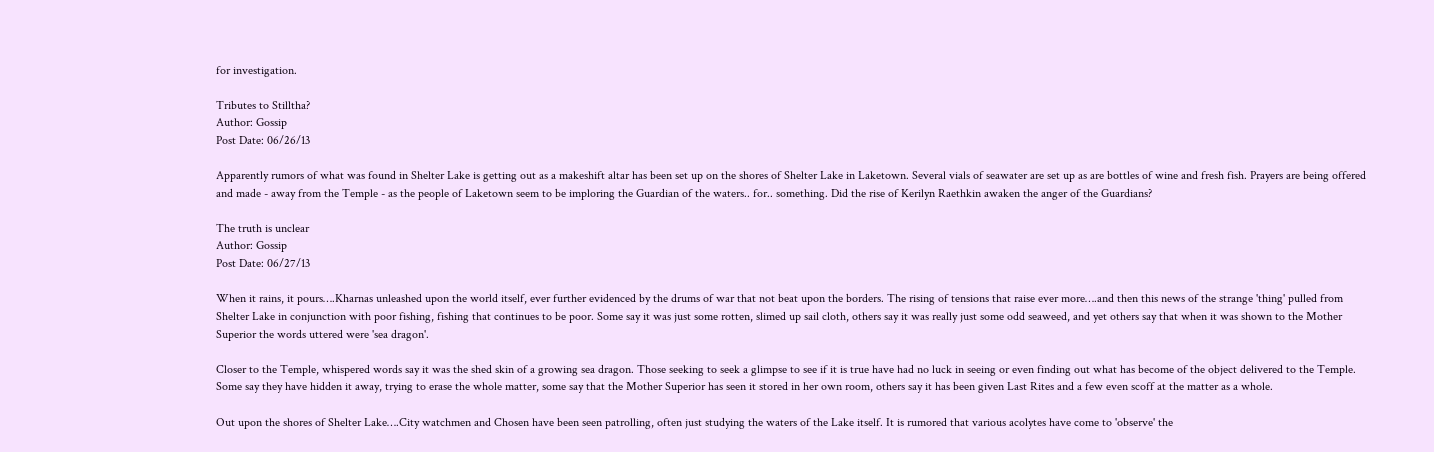for investigation.

Tributes to Stilltha?
Author: Gossip
Post Date: 06/26/13

Apparently rumors of what was found in Shelter Lake is getting out as a makeshift altar has been set up on the shores of Shelter Lake in Laketown. Several vials of seawater are set up as are bottles of wine and fresh fish. Prayers are being offered and made - away from the Temple - as the people of Laketown seem to be imploring the Guardian of the waters.. for.. something. Did the rise of Kerilyn Raethkin awaken the anger of the Guardians?

The truth is unclear
Author: Gossip
Post Date: 06/27/13

When it rains, it pours….Kharnas unleashed upon the world itself, ever further evidenced by the drums of war that not beat upon the borders. The rising of tensions that raise ever more….and then this news of the strange 'thing' pulled from Shelter Lake in conjunction with poor fishing, fishing that continues to be poor. Some say it was just some rotten, slimed up sail cloth, others say it was really just some odd seaweed, and yet others say that when it was shown to the Mother Superior the words uttered were 'sea dragon'.

Closer to the Temple, whispered words say it was the shed skin of a growing sea dragon. Those seeking to seek a glimpse to see if it is true have had no luck in seeing or even finding out what has become of the object delivered to the Temple. Some say they have hidden it away, trying to erase the whole matter, some say that the Mother Superior has seen it stored in her own room, others say it has been given Last Rites and a few even scoff at the matter as a whole.

Out upon the shores of Shelter Lake….City watchmen and Chosen have been seen patrolling, often just studying the waters of the Lake itself. It is rumored that various acolytes have come to 'observe' the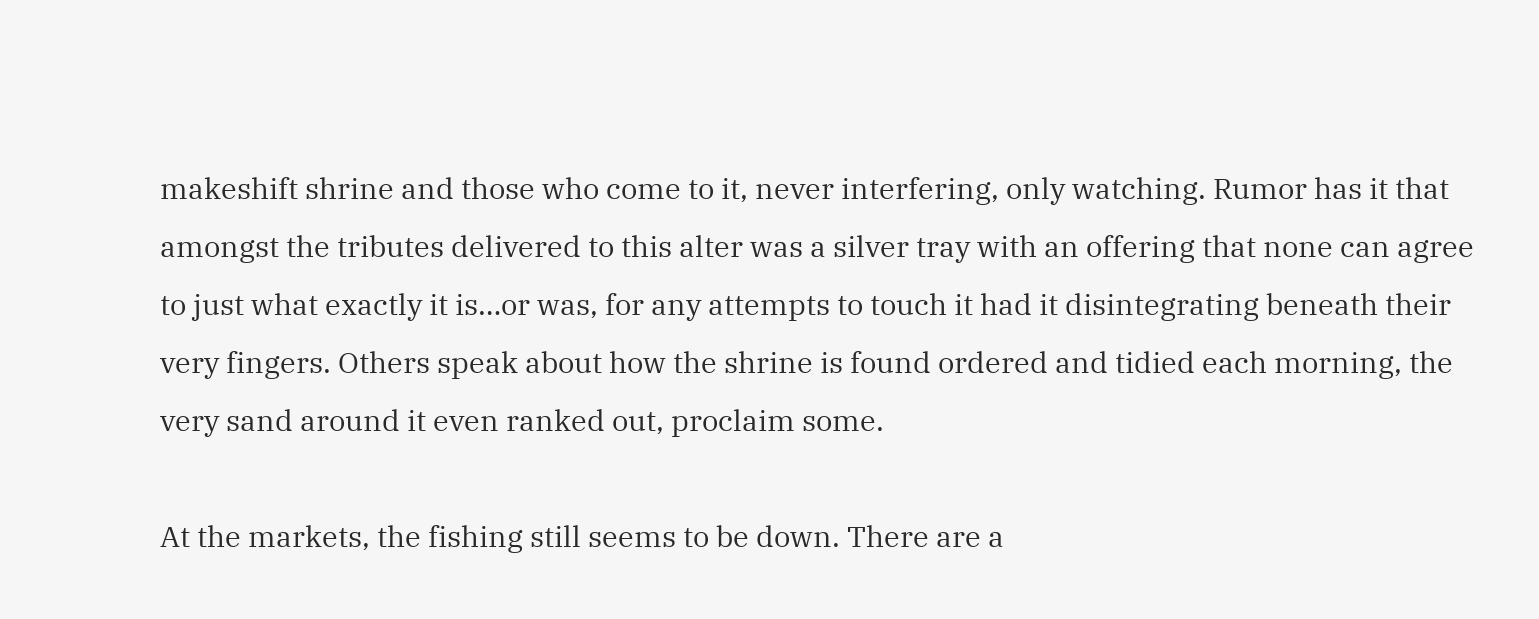makeshift shrine and those who come to it, never interfering, only watching. Rumor has it that amongst the tributes delivered to this alter was a silver tray with an offering that none can agree to just what exactly it is…or was, for any attempts to touch it had it disintegrating beneath their very fingers. Others speak about how the shrine is found ordered and tidied each morning, the very sand around it even ranked out, proclaim some.

At the markets, the fishing still seems to be down. There are a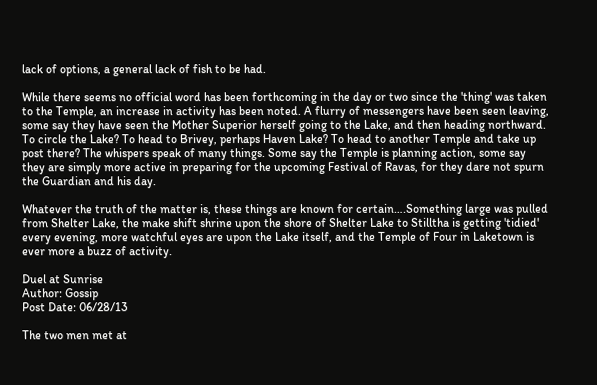lack of options, a general lack of fish to be had.

While there seems no official word has been forthcoming in the day or two since the 'thing' was taken to the Temple, an increase in activity has been noted. A flurry of messengers have been seen leaving, some say they have seen the Mother Superior herself going to the Lake, and then heading northward. To circle the Lake? To head to Brivey, perhaps Haven Lake? To head to another Temple and take up post there? The whispers speak of many things. Some say the Temple is planning action, some say they are simply more active in preparing for the upcoming Festival of Ravas, for they dare not spurn the Guardian and his day.

Whatever the truth of the matter is, these things are known for certain….Something large was pulled from Shelter Lake, the make shift shrine upon the shore of Shelter Lake to Stilltha is getting 'tidied' every evening, more watchful eyes are upon the Lake itself, and the Temple of Four in Laketown is ever more a buzz of activity.

Duel at Sunrise
Author: Gossip
Post Date: 06/28/13

The two men met at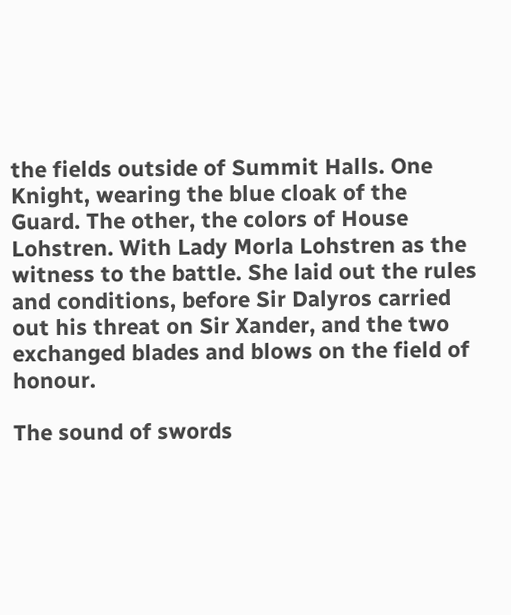the fields outside of Summit Halls. One Knight, wearing the blue cloak of the Guard. The other, the colors of House Lohstren. With Lady Morla Lohstren as the witness to the battle. She laid out the rules and conditions, before Sir Dalyros carried out his threat on Sir Xander, and the two exchanged blades and blows on the field of honour.

The sound of swords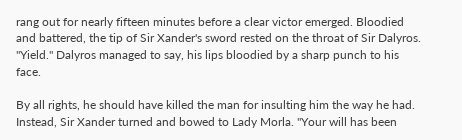rang out for nearly fifteen minutes before a clear victor emerged. Bloodied and battered, the tip of Sir Xander's sword rested on the throat of Sir Dalyros. "Yield." Dalyros managed to say, his lips bloodied by a sharp punch to his face.

By all rights, he should have killed the man for insulting him the way he had. Instead, Sir Xander turned and bowed to Lady Morla. "Your will has been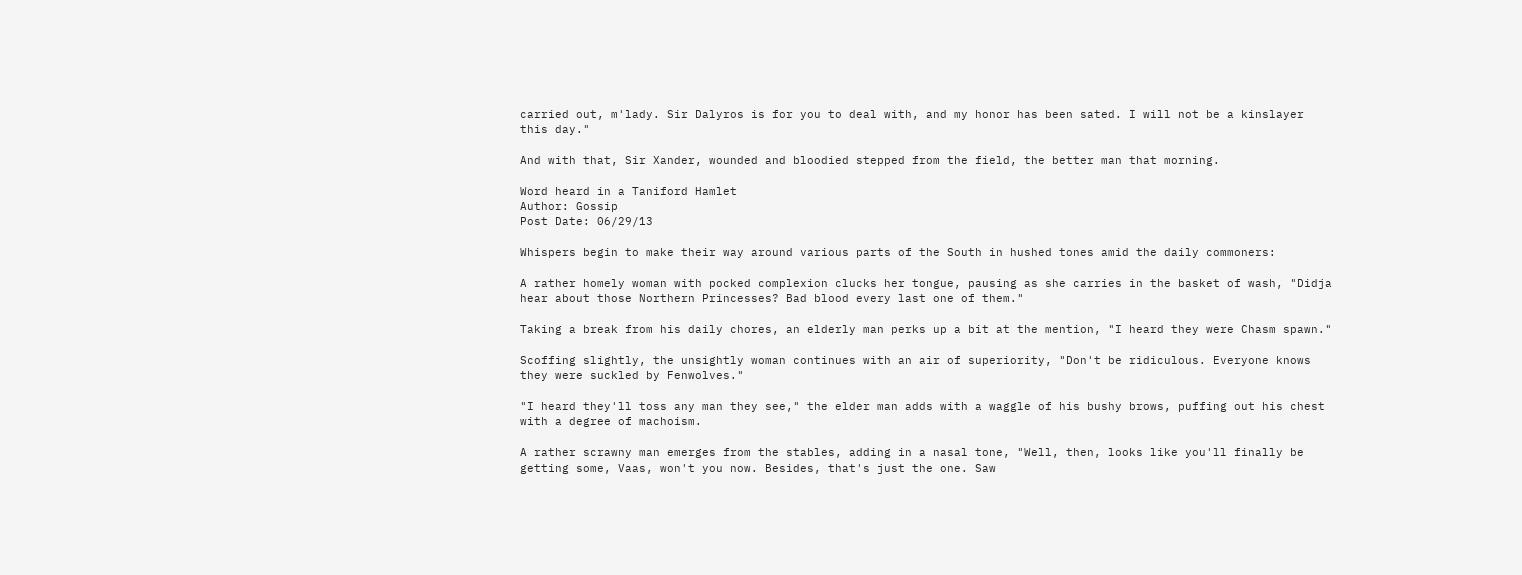carried out, m'lady. Sir Dalyros is for you to deal with, and my honor has been sated. I will not be a kinslayer this day."

And with that, Sir Xander, wounded and bloodied stepped from the field, the better man that morning.

Word heard in a Taniford Hamlet
Author: Gossip
Post Date: 06/29/13

Whispers begin to make their way around various parts of the South in hushed tones amid the daily commoners:

A rather homely woman with pocked complexion clucks her tongue, pausing as she carries in the basket of wash, "Didja hear about those Northern Princesses? Bad blood every last one of them."

Taking a break from his daily chores, an elderly man perks up a bit at the mention, "I heard they were Chasm spawn."

Scoffing slightly, the unsightly woman continues with an air of superiority, "Don't be ridiculous. Everyone knows they were suckled by Fenwolves."

"I heard they'll toss any man they see," the elder man adds with a waggle of his bushy brows, puffing out his chest with a degree of machoism.

A rather scrawny man emerges from the stables, adding in a nasal tone, "Well, then, looks like you'll finally be getting some, Vaas, won't you now. Besides, that's just the one. Saw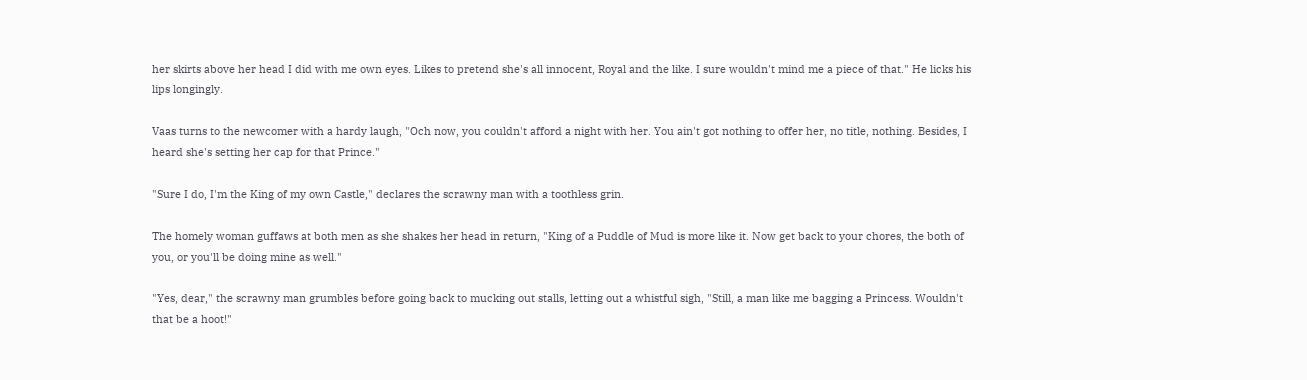her skirts above her head I did with me own eyes. Likes to pretend she's all innocent, Royal and the like. I sure wouldn't mind me a piece of that." He licks his lips longingly.

Vaas turns to the newcomer with a hardy laugh, "Och now, you couldn't afford a night with her. You ain't got nothing to offer her, no title, nothing. Besides, I heard she's setting her cap for that Prince."

"Sure I do, I'm the King of my own Castle," declares the scrawny man with a toothless grin.

The homely woman guffaws at both men as she shakes her head in return, "King of a Puddle of Mud is more like it. Now get back to your chores, the both of you, or you'll be doing mine as well."

"Yes, dear," the scrawny man grumbles before going back to mucking out stalls, letting out a whistful sigh, "Still, a man like me bagging a Princess. Wouldn't that be a hoot!"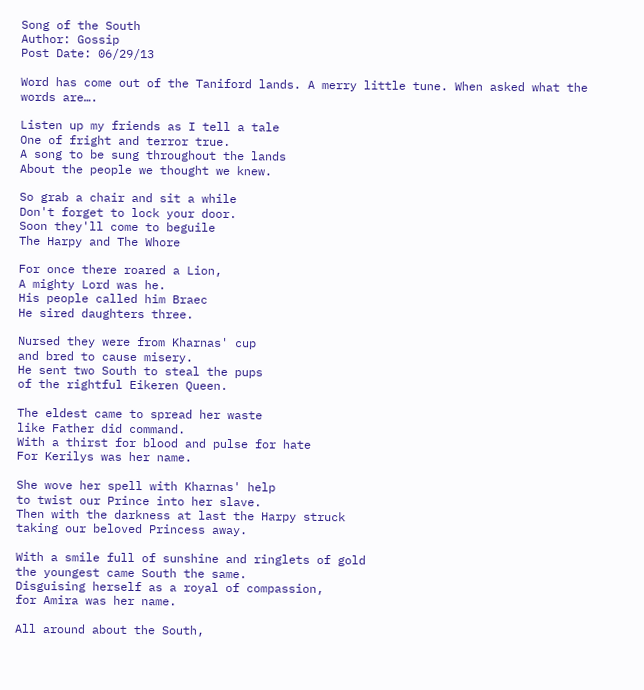Song of the South
Author: Gossip
Post Date: 06/29/13

Word has come out of the Taniford lands. A merry little tune. When asked what the words are….

Listen up my friends as I tell a tale
One of fright and terror true.
A song to be sung throughout the lands
About the people we thought we knew.

So grab a chair and sit a while
Don't forget to lock your door.
Soon they'll come to beguile
The Harpy and The Whore

For once there roared a Lion,
A mighty Lord was he.
His people called him Braec
He sired daughters three.

Nursed they were from Kharnas' cup
and bred to cause misery.
He sent two South to steal the pups
of the rightful Eikeren Queen.

The eldest came to spread her waste
like Father did command.
With a thirst for blood and pulse for hate
For Kerilys was her name.

She wove her spell with Kharnas' help
to twist our Prince into her slave.
Then with the darkness at last the Harpy struck
taking our beloved Princess away.

With a smile full of sunshine and ringlets of gold
the youngest came South the same.
Disguising herself as a royal of compassion,
for Amira was her name.

All around about the South,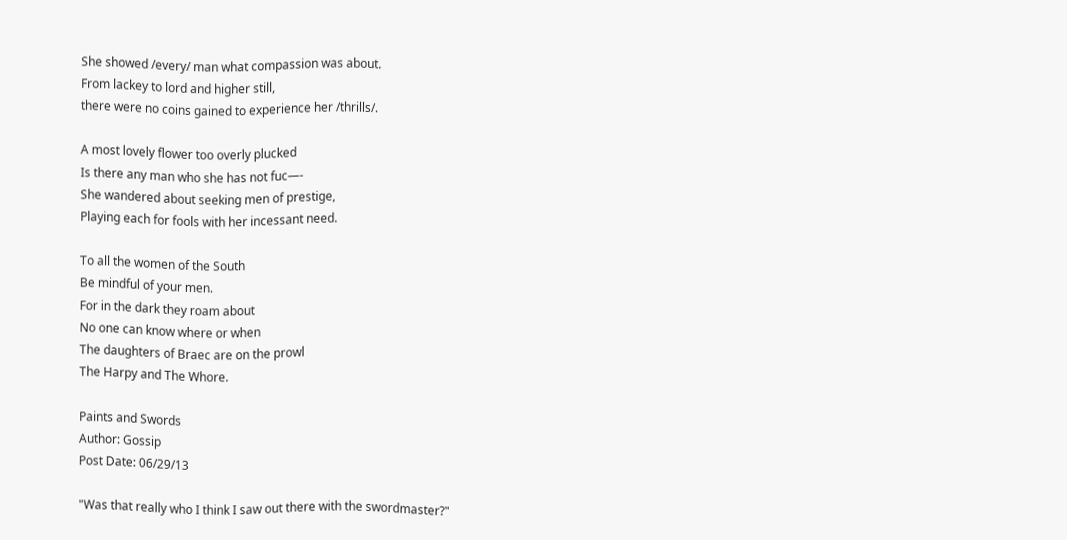She showed /every/ man what compassion was about.
From lackey to lord and higher still,
there were no coins gained to experience her /thrills/.

A most lovely flower too overly plucked
Is there any man who she has not fuc—-
She wandered about seeking men of prestige,
Playing each for fools with her incessant need.

To all the women of the South
Be mindful of your men.
For in the dark they roam about
No one can know where or when
The daughters of Braec are on the prowl
The Harpy and The Whore.

Paints and Swords
Author: Gossip
Post Date: 06/29/13

"Was that really who I think I saw out there with the swordmaster?"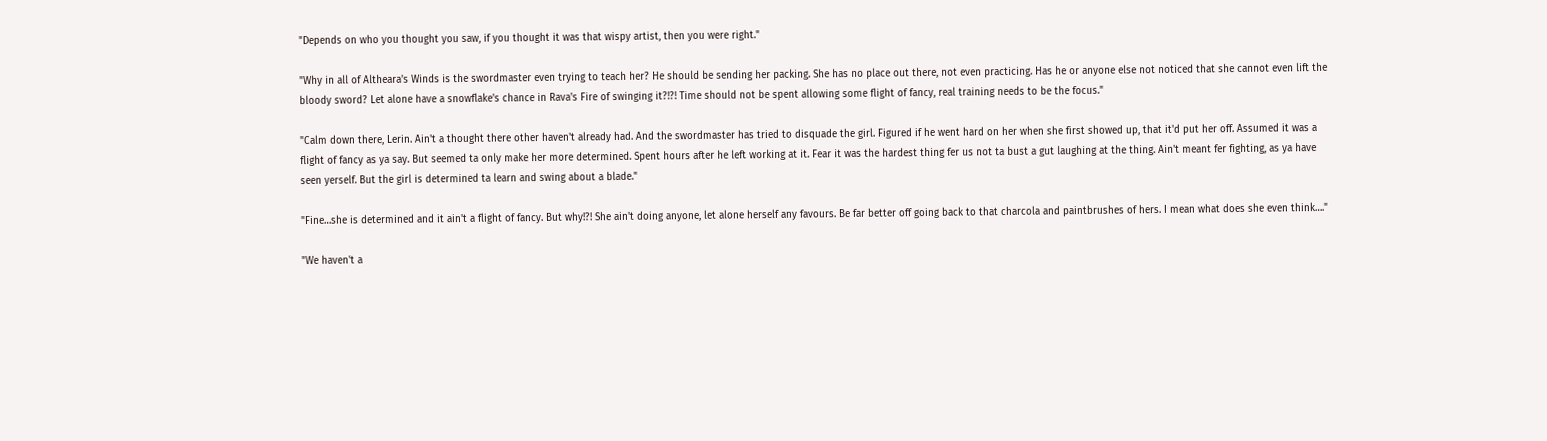"Depends on who you thought you saw, if you thought it was that wispy artist, then you were right."

"Why in all of Altheara's Winds is the swordmaster even trying to teach her? He should be sending her packing. She has no place out there, not even practicing. Has he or anyone else not noticed that she cannot even lift the bloody sword? Let alone have a snowflake's chance in Rava's Fire of swinging it?!?! Time should not be spent allowing some flight of fancy, real training needs to be the focus."

"Calm down there, Lerin. Ain't a thought there other haven't already had. And the swordmaster has tried to disquade the girl. Figured if he went hard on her when she first showed up, that it'd put her off. Assumed it was a flight of fancy as ya say. But seemed ta only make her more determined. Spent hours after he left working at it. Fear it was the hardest thing fer us not ta bust a gut laughing at the thing. Ain't meant fer fighting, as ya have seen yerself. But the girl is determined ta learn and swing about a blade."

"Fine…she is determined and it ain't a flight of fancy. But why!?! She ain't doing anyone, let alone herself any favours. Be far better off going back to that charcola and paintbrushes of hers. I mean what does she even think…."

"We haven't a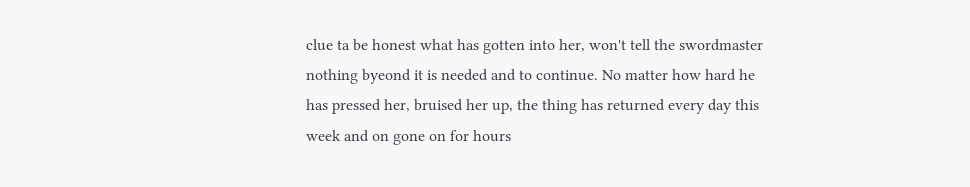clue ta be honest what has gotten into her, won't tell the swordmaster nothing byeond it is needed and to continue. No matter how hard he has pressed her, bruised her up, the thing has returned every day this week and on gone on for hours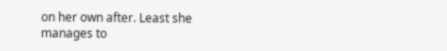on her own after. Least she manages to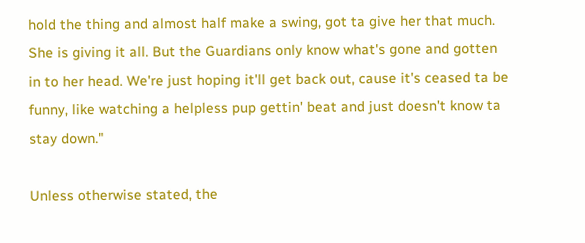hold the thing and almost half make a swing, got ta give her that much. She is giving it all. But the Guardians only know what's gone and gotten in to her head. We're just hoping it'll get back out, cause it's ceased ta be funny, like watching a helpless pup gettin' beat and just doesn't know ta stay down."

Unless otherwise stated, the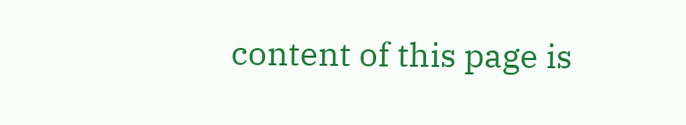content of this page is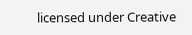licensed under Creative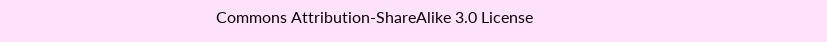Commons Attribution-ShareAlike 3.0 License